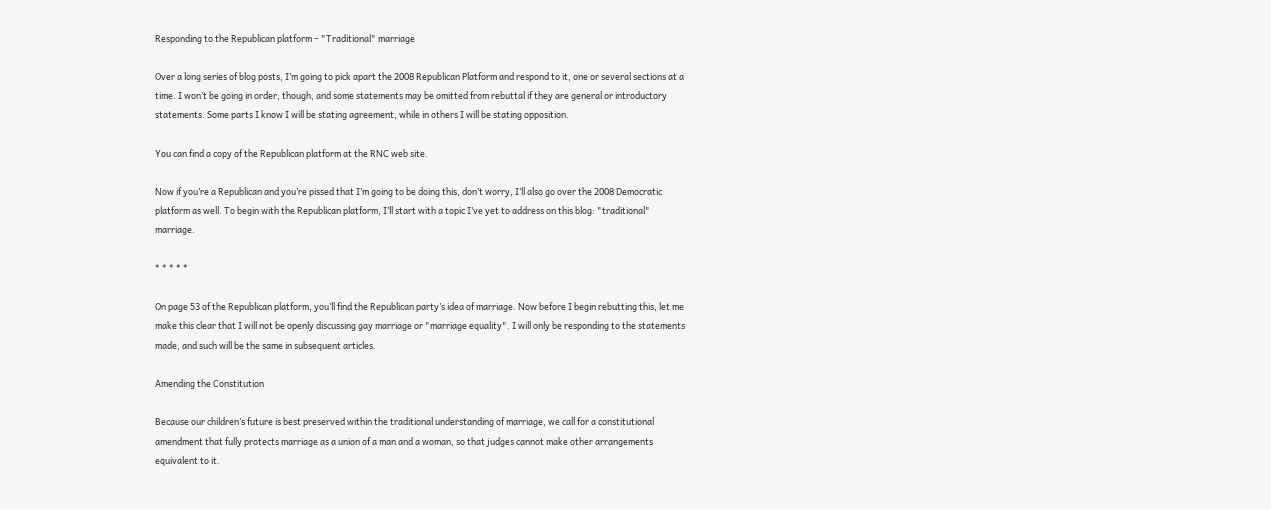Responding to the Republican platform – "Traditional" marriage

Over a long series of blog posts, I’m going to pick apart the 2008 Republican Platform and respond to it, one or several sections at a time. I won’t be going in order, though, and some statements may be omitted from rebuttal if they are general or introductory statements. Some parts I know I will be stating agreement, while in others I will be stating opposition.

You can find a copy of the Republican platform at the RNC web site.

Now if you’re a Republican and you’re pissed that I’m going to be doing this, don’t worry, I’ll also go over the 2008 Democratic platform as well. To begin with the Republican platform, I’ll start with a topic I’ve yet to address on this blog: "traditional" marriage.

* * * * *

On page 53 of the Republican platform, you’ll find the Republican party’s idea of marriage. Now before I begin rebutting this, let me make this clear that I will not be openly discussing gay marriage or "marriage equality". I will only be responding to the statements made, and such will be the same in subsequent articles.

Amending the Constitution

Because our children’s future is best preserved within the traditional understanding of marriage, we call for a constitutional amendment that fully protects marriage as a union of a man and a woman, so that judges cannot make other arrangements equivalent to it.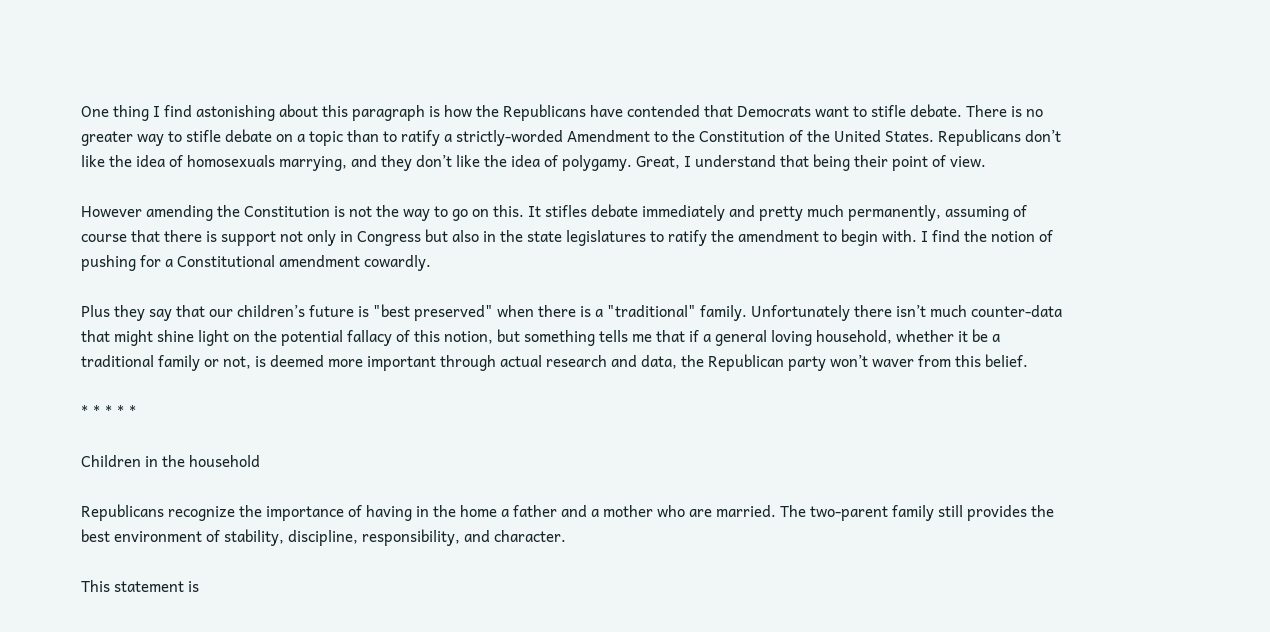One thing I find astonishing about this paragraph is how the Republicans have contended that Democrats want to stifle debate. There is no greater way to stifle debate on a topic than to ratify a strictly-worded Amendment to the Constitution of the United States. Republicans don’t like the idea of homosexuals marrying, and they don’t like the idea of polygamy. Great, I understand that being their point of view.

However amending the Constitution is not the way to go on this. It stifles debate immediately and pretty much permanently, assuming of course that there is support not only in Congress but also in the state legislatures to ratify the amendment to begin with. I find the notion of pushing for a Constitutional amendment cowardly.

Plus they say that our children’s future is "best preserved" when there is a "traditional" family. Unfortunately there isn’t much counter-data that might shine light on the potential fallacy of this notion, but something tells me that if a general loving household, whether it be a traditional family or not, is deemed more important through actual research and data, the Republican party won’t waver from this belief.

* * * * *

Children in the household

Republicans recognize the importance of having in the home a father and a mother who are married. The two-parent family still provides the best environment of stability, discipline, responsibility, and character.

This statement is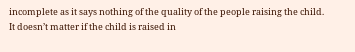incomplete as it says nothing of the quality of the people raising the child. It doesn’t matter if the child is raised in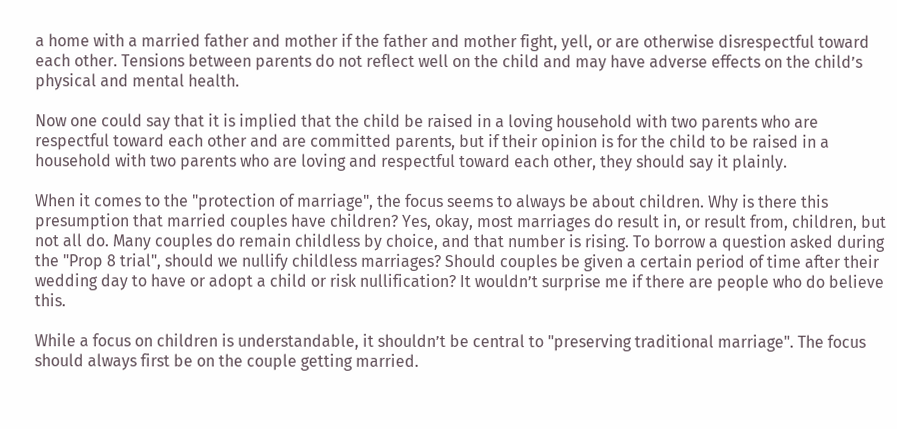a home with a married father and mother if the father and mother fight, yell, or are otherwise disrespectful toward each other. Tensions between parents do not reflect well on the child and may have adverse effects on the child’s physical and mental health.

Now one could say that it is implied that the child be raised in a loving household with two parents who are respectful toward each other and are committed parents, but if their opinion is for the child to be raised in a household with two parents who are loving and respectful toward each other, they should say it plainly.

When it comes to the "protection of marriage", the focus seems to always be about children. Why is there this presumption that married couples have children? Yes, okay, most marriages do result in, or result from, children, but not all do. Many couples do remain childless by choice, and that number is rising. To borrow a question asked during the "Prop 8 trial", should we nullify childless marriages? Should couples be given a certain period of time after their wedding day to have or adopt a child or risk nullification? It wouldn’t surprise me if there are people who do believe this.

While a focus on children is understandable, it shouldn’t be central to "preserving traditional marriage". The focus should always first be on the couple getting married.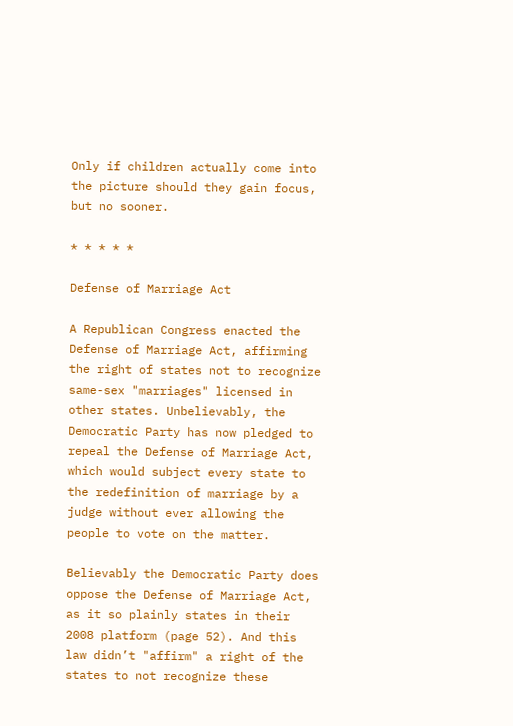Only if children actually come into the picture should they gain focus, but no sooner.

* * * * *

Defense of Marriage Act

A Republican Congress enacted the Defense of Marriage Act, affirming the right of states not to recognize same-sex "marriages" licensed in other states. Unbelievably, the Democratic Party has now pledged to repeal the Defense of Marriage Act, which would subject every state to the redefinition of marriage by a judge without ever allowing the people to vote on the matter.

Believably the Democratic Party does oppose the Defense of Marriage Act, as it so plainly states in their 2008 platform (page 52). And this law didn’t "affirm" a right of the states to not recognize these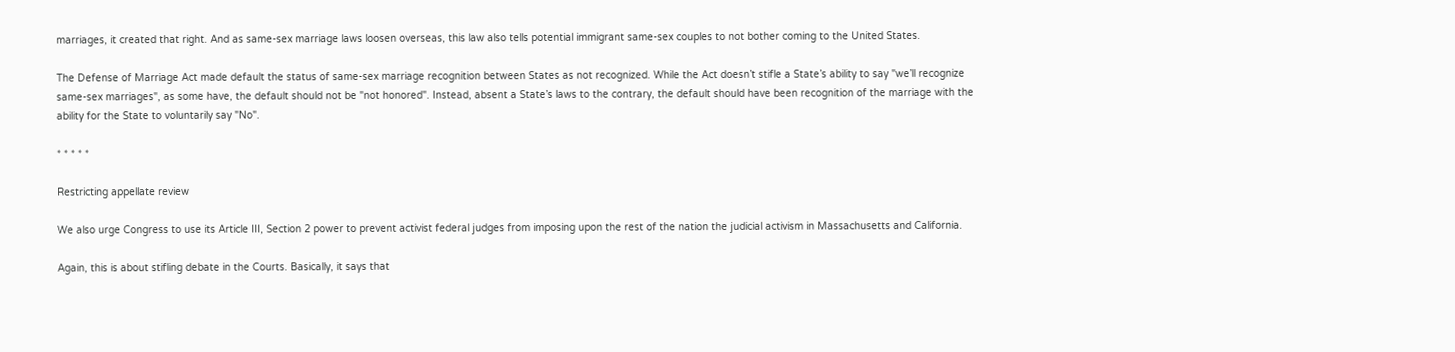marriages, it created that right. And as same-sex marriage laws loosen overseas, this law also tells potential immigrant same-sex couples to not bother coming to the United States.

The Defense of Marriage Act made default the status of same-sex marriage recognition between States as not recognized. While the Act doesn’t stifle a State’s ability to say "we’ll recognize same-sex marriages", as some have, the default should not be "not honored". Instead, absent a State’s laws to the contrary, the default should have been recognition of the marriage with the ability for the State to voluntarily say "No".

* * * * *

Restricting appellate review

We also urge Congress to use its Article III, Section 2 power to prevent activist federal judges from imposing upon the rest of the nation the judicial activism in Massachusetts and California.

Again, this is about stifling debate in the Courts. Basically, it says that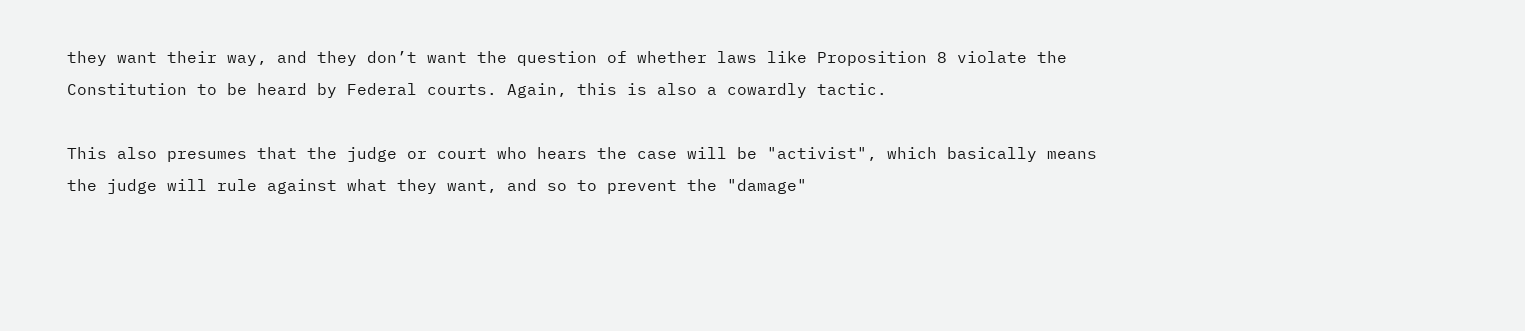they want their way, and they don’t want the question of whether laws like Proposition 8 violate the Constitution to be heard by Federal courts. Again, this is also a cowardly tactic.

This also presumes that the judge or court who hears the case will be "activist", which basically means the judge will rule against what they want, and so to prevent the "damage"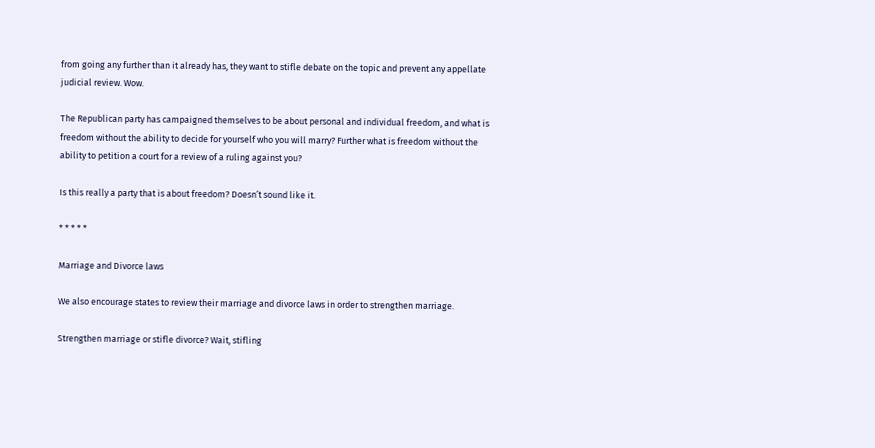from going any further than it already has, they want to stifle debate on the topic and prevent any appellate judicial review. Wow.

The Republican party has campaigned themselves to be about personal and individual freedom, and what is freedom without the ability to decide for yourself who you will marry? Further what is freedom without the ability to petition a court for a review of a ruling against you?

Is this really a party that is about freedom? Doesn’t sound like it.

* * * * *

Marriage and Divorce laws

We also encourage states to review their marriage and divorce laws in order to strengthen marriage.

Strengthen marriage or stifle divorce? Wait, stifling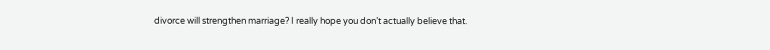divorce will strengthen marriage? I really hope you don’t actually believe that.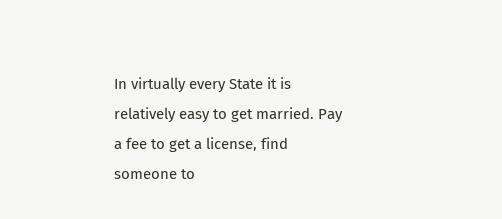In virtually every State it is relatively easy to get married. Pay a fee to get a license, find someone to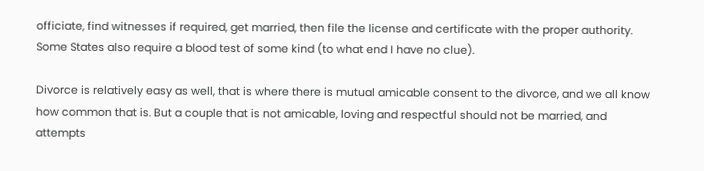officiate, find witnesses if required, get married, then file the license and certificate with the proper authority. Some States also require a blood test of some kind (to what end I have no clue).

Divorce is relatively easy as well, that is where there is mutual amicable consent to the divorce, and we all know how common that is. But a couple that is not amicable, loving and respectful should not be married, and attempts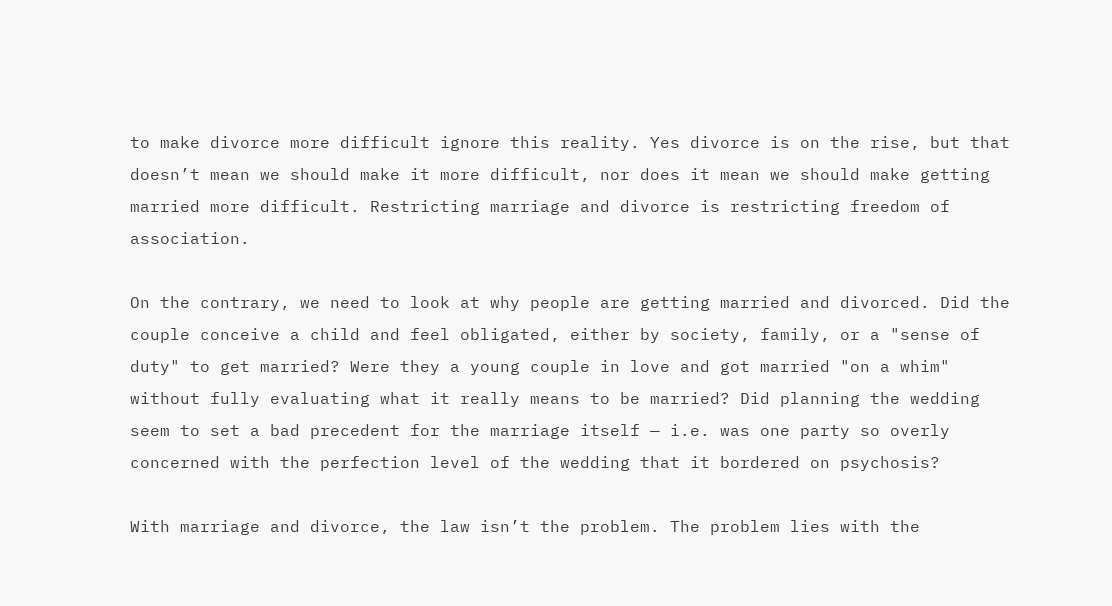to make divorce more difficult ignore this reality. Yes divorce is on the rise, but that doesn’t mean we should make it more difficult, nor does it mean we should make getting married more difficult. Restricting marriage and divorce is restricting freedom of association.

On the contrary, we need to look at why people are getting married and divorced. Did the couple conceive a child and feel obligated, either by society, family, or a "sense of duty" to get married? Were they a young couple in love and got married "on a whim" without fully evaluating what it really means to be married? Did planning the wedding seem to set a bad precedent for the marriage itself — i.e. was one party so overly concerned with the perfection level of the wedding that it bordered on psychosis?

With marriage and divorce, the law isn’t the problem. The problem lies with the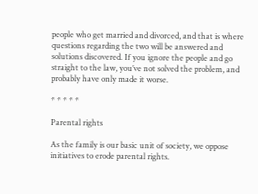people who get married and divorced, and that is where questions regarding the two will be answered and solutions discovered. If you ignore the people and go straight to the law, you’ve not solved the problem, and probably have only made it worse.

* * * * *

Parental rights

As the family is our basic unit of society, we oppose initiatives to erode parental rights.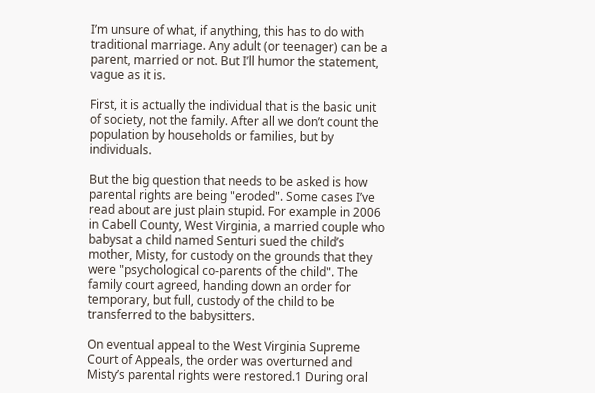I’m unsure of what, if anything, this has to do with traditional marriage. Any adult (or teenager) can be a parent, married or not. But I’ll humor the statement, vague as it is.

First, it is actually the individual that is the basic unit of society, not the family. After all we don’t count the population by households or families, but by individuals.

But the big question that needs to be asked is how parental rights are being "eroded". Some cases I’ve read about are just plain stupid. For example in 2006 in Cabell County, West Virginia, a married couple who babysat a child named Senturi sued the child’s mother, Misty, for custody on the grounds that they were "psychological co-parents of the child". The family court agreed, handing down an order for temporary, but full, custody of the child to be transferred to the babysitters.

On eventual appeal to the West Virginia Supreme Court of Appeals, the order was overturned and Misty’s parental rights were restored.1 During oral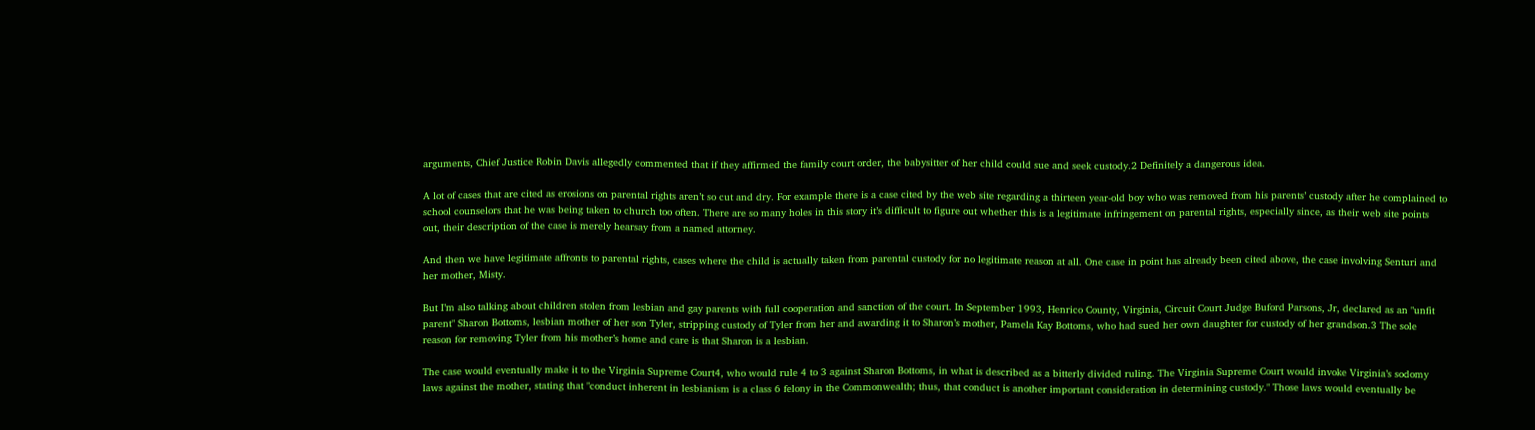arguments, Chief Justice Robin Davis allegedly commented that if they affirmed the family court order, the babysitter of her child could sue and seek custody.2 Definitely a dangerous idea.

A lot of cases that are cited as erosions on parental rights aren’t so cut and dry. For example there is a case cited by the web site regarding a thirteen year-old boy who was removed from his parents’ custody after he complained to school counselors that he was being taken to church too often. There are so many holes in this story it’s difficult to figure out whether this is a legitimate infringement on parental rights, especially since, as their web site points out, their description of the case is merely hearsay from a named attorney.

And then we have legitimate affronts to parental rights, cases where the child is actually taken from parental custody for no legitimate reason at all. One case in point has already been cited above, the case involving Senturi and her mother, Misty.

But I’m also talking about children stolen from lesbian and gay parents with full cooperation and sanction of the court. In September 1993, Henrico County, Virginia, Circuit Court Judge Buford Parsons, Jr, declared as an "unfit parent" Sharon Bottoms, lesbian mother of her son Tyler, stripping custody of Tyler from her and awarding it to Sharon’s mother, Pamela Kay Bottoms, who had sued her own daughter for custody of her grandson.3 The sole reason for removing Tyler from his mother’s home and care is that Sharon is a lesbian.

The case would eventually make it to the Virginia Supreme Court4, who would rule 4 to 3 against Sharon Bottoms, in what is described as a bitterly divided ruling. The Virginia Supreme Court would invoke Virginia’s sodomy laws against the mother, stating that "conduct inherent in lesbianism is a class 6 felony in the Commonwealth; thus, that conduct is another important consideration in determining custody." Those laws would eventually be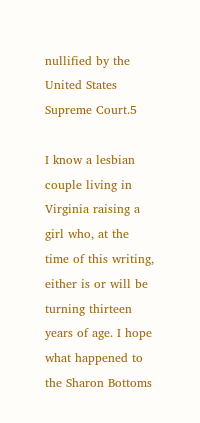nullified by the United States Supreme Court.5

I know a lesbian couple living in Virginia raising a girl who, at the time of this writing, either is or will be turning thirteen years of age. I hope what happened to the Sharon Bottoms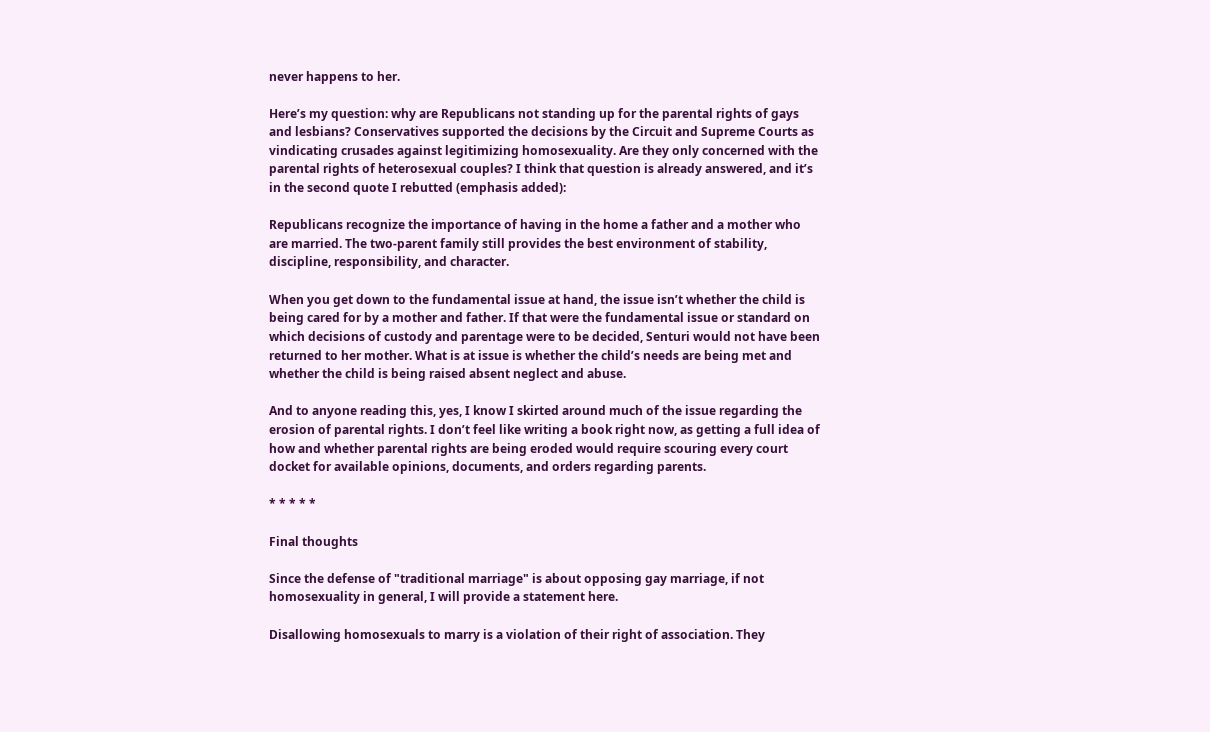never happens to her.

Here’s my question: why are Republicans not standing up for the parental rights of gays and lesbians? Conservatives supported the decisions by the Circuit and Supreme Courts as vindicating crusades against legitimizing homosexuality. Are they only concerned with the parental rights of heterosexual couples? I think that question is already answered, and it’s in the second quote I rebutted (emphasis added):

Republicans recognize the importance of having in the home a father and a mother who are married. The two-parent family still provides the best environment of stability, discipline, responsibility, and character.

When you get down to the fundamental issue at hand, the issue isn’t whether the child is being cared for by a mother and father. If that were the fundamental issue or standard on which decisions of custody and parentage were to be decided, Senturi would not have been returned to her mother. What is at issue is whether the child’s needs are being met and whether the child is being raised absent neglect and abuse.

And to anyone reading this, yes, I know I skirted around much of the issue regarding the erosion of parental rights. I don’t feel like writing a book right now, as getting a full idea of how and whether parental rights are being eroded would require scouring every court docket for available opinions, documents, and orders regarding parents.

* * * * *

Final thoughts

Since the defense of "traditional marriage" is about opposing gay marriage, if not homosexuality in general, I will provide a statement here.

Disallowing homosexuals to marry is a violation of their right of association. They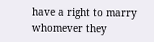have a right to marry whomever they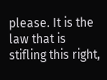please. It is the law that is stifling this right,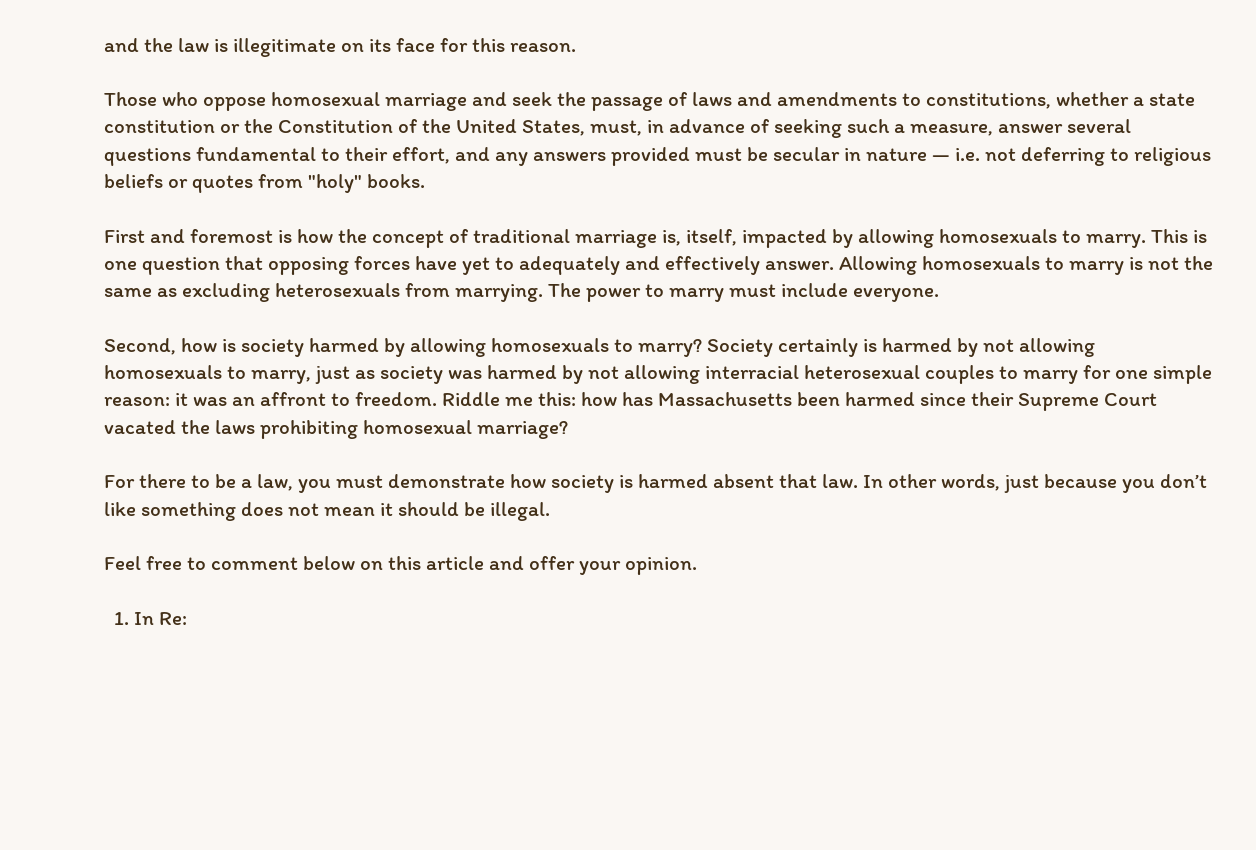and the law is illegitimate on its face for this reason.

Those who oppose homosexual marriage and seek the passage of laws and amendments to constitutions, whether a state constitution or the Constitution of the United States, must, in advance of seeking such a measure, answer several questions fundamental to their effort, and any answers provided must be secular in nature — i.e. not deferring to religious beliefs or quotes from "holy" books.

First and foremost is how the concept of traditional marriage is, itself, impacted by allowing homosexuals to marry. This is one question that opposing forces have yet to adequately and effectively answer. Allowing homosexuals to marry is not the same as excluding heterosexuals from marrying. The power to marry must include everyone.

Second, how is society harmed by allowing homosexuals to marry? Society certainly is harmed by not allowing homosexuals to marry, just as society was harmed by not allowing interracial heterosexual couples to marry for one simple reason: it was an affront to freedom. Riddle me this: how has Massachusetts been harmed since their Supreme Court vacated the laws prohibiting homosexual marriage?

For there to be a law, you must demonstrate how society is harmed absent that law. In other words, just because you don’t like something does not mean it should be illegal.

Feel free to comment below on this article and offer your opinion.

  1. In Re: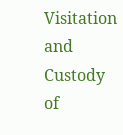Visitation and Custody of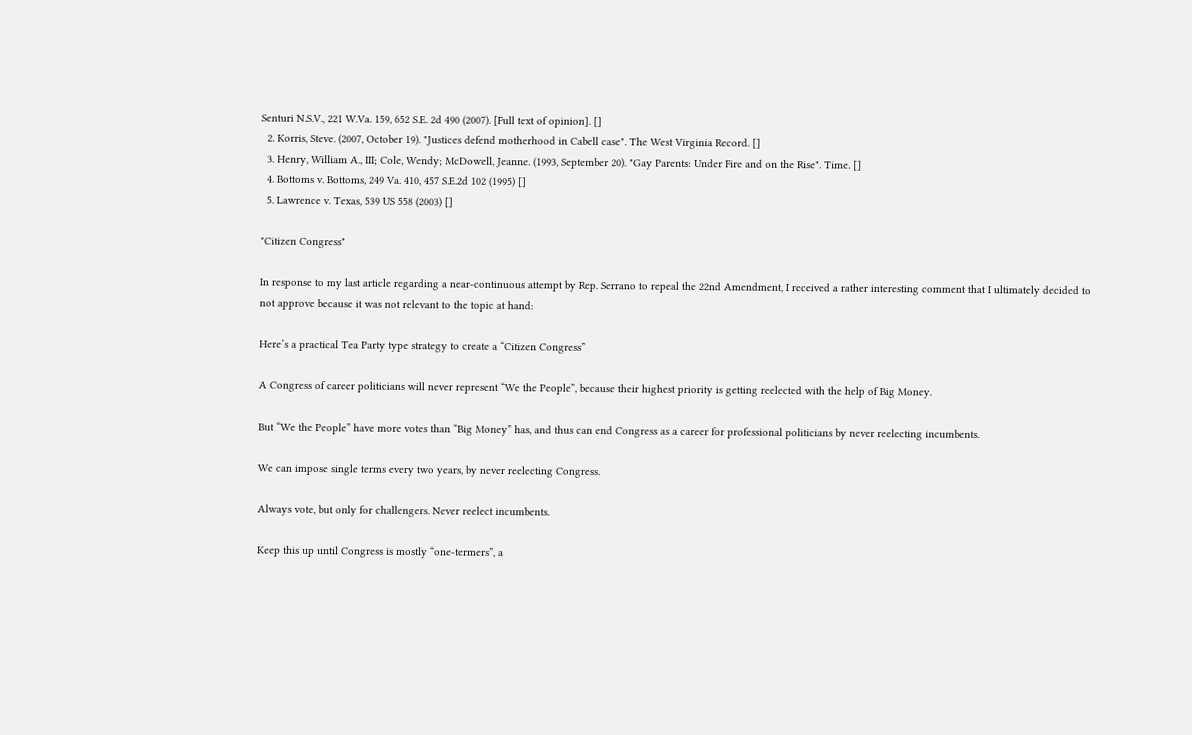Senturi N.S.V., 221 W.Va. 159, 652 S.E. 2d 490 (2007). [Full text of opinion]. []
  2. Korris, Steve. (2007, October 19). "Justices defend motherhood in Cabell case". The West Virginia Record. []
  3. Henry, William A., III; Cole, Wendy; McDowell, Jeanne. (1993, September 20). "Gay Parents: Under Fire and on the Rise". Time. []
  4. Bottoms v. Bottoms, 249 Va. 410, 457 S.E.2d 102 (1995) []
  5. Lawrence v. Texas, 539 US 558 (2003) []

"Citizen Congress"

In response to my last article regarding a near-continuous attempt by Rep. Serrano to repeal the 22nd Amendment, I received a rather interesting comment that I ultimately decided to not approve because it was not relevant to the topic at hand:

Here’s a practical Tea Party type strategy to create a “Citizen Congress”

A Congress of career politicians will never represent “We the People”, because their highest priority is getting reelected with the help of Big Money.

But “We the People” have more votes than “Big Money” has, and thus can end Congress as a career for professional politicians by never reelecting incumbents.

We can impose single terms every two years, by never reelecting Congress.

Always vote, but only for challengers. Never reelect incumbents.

Keep this up until Congress is mostly “one-termers”, a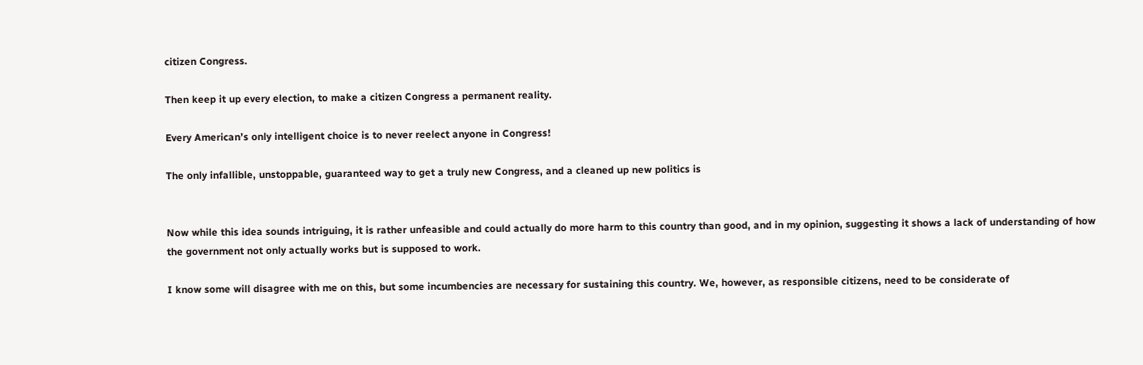citizen Congress.

Then keep it up every election, to make a citizen Congress a permanent reality.

Every American’s only intelligent choice is to never reelect anyone in Congress!

The only infallible, unstoppable, guaranteed way to get a truly new Congress, and a cleaned up new politics is


Now while this idea sounds intriguing, it is rather unfeasible and could actually do more harm to this country than good, and in my opinion, suggesting it shows a lack of understanding of how the government not only actually works but is supposed to work.

I know some will disagree with me on this, but some incumbencies are necessary for sustaining this country. We, however, as responsible citizens, need to be considerate of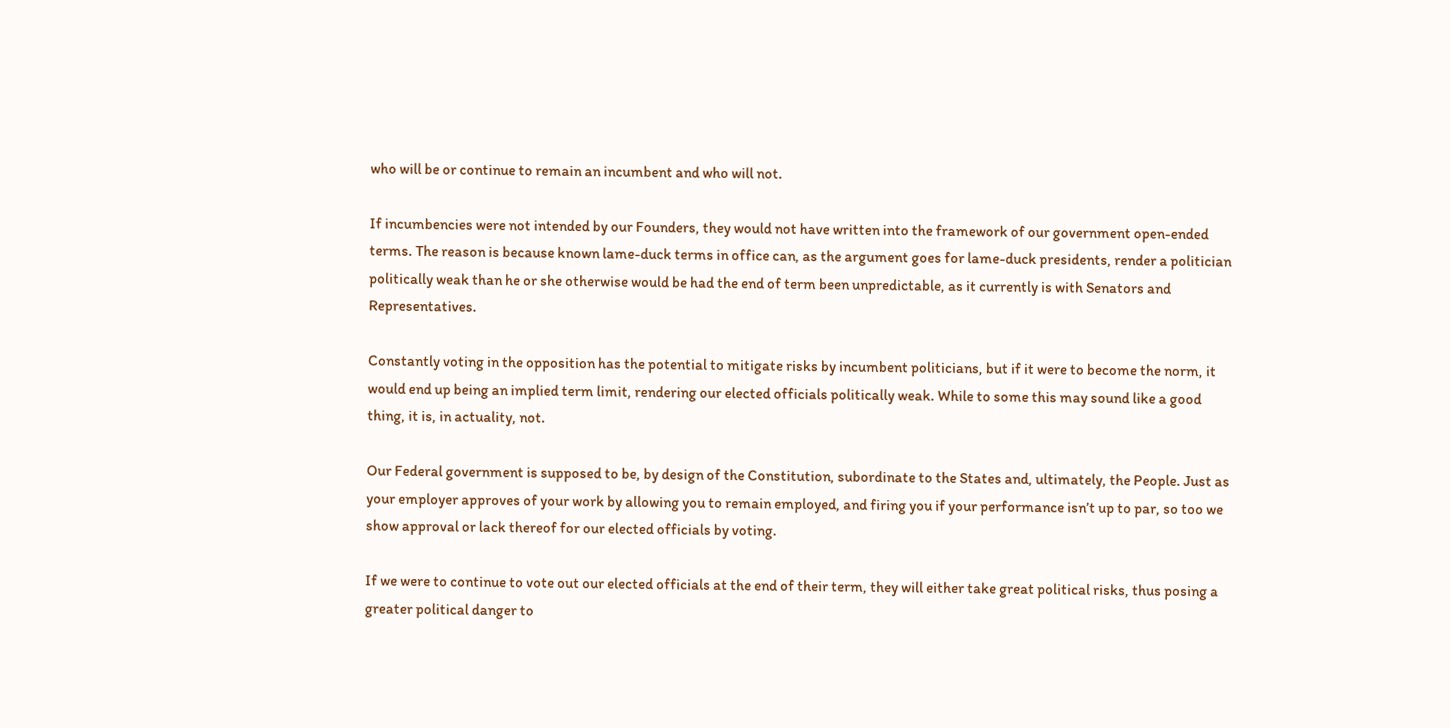who will be or continue to remain an incumbent and who will not.

If incumbencies were not intended by our Founders, they would not have written into the framework of our government open-ended terms. The reason is because known lame-duck terms in office can, as the argument goes for lame-duck presidents, render a politician politically weak than he or she otherwise would be had the end of term been unpredictable, as it currently is with Senators and Representatives.

Constantly voting in the opposition has the potential to mitigate risks by incumbent politicians, but if it were to become the norm, it would end up being an implied term limit, rendering our elected officials politically weak. While to some this may sound like a good thing, it is, in actuality, not.

Our Federal government is supposed to be, by design of the Constitution, subordinate to the States and, ultimately, the People. Just as your employer approves of your work by allowing you to remain employed, and firing you if your performance isn’t up to par, so too we show approval or lack thereof for our elected officials by voting.

If we were to continue to vote out our elected officials at the end of their term, they will either take great political risks, thus posing a greater political danger to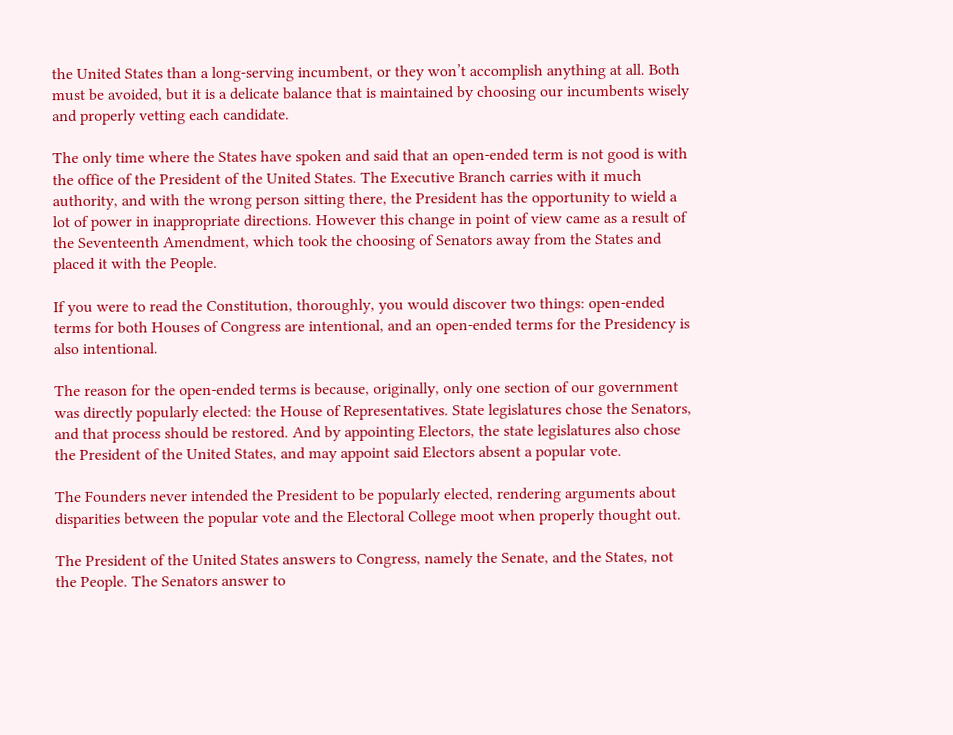the United States than a long-serving incumbent, or they won’t accomplish anything at all. Both must be avoided, but it is a delicate balance that is maintained by choosing our incumbents wisely and properly vetting each candidate.

The only time where the States have spoken and said that an open-ended term is not good is with the office of the President of the United States. The Executive Branch carries with it much authority, and with the wrong person sitting there, the President has the opportunity to wield a lot of power in inappropriate directions. However this change in point of view came as a result of the Seventeenth Amendment, which took the choosing of Senators away from the States and placed it with the People.

If you were to read the Constitution, thoroughly, you would discover two things: open-ended terms for both Houses of Congress are intentional, and an open-ended terms for the Presidency is also intentional.

The reason for the open-ended terms is because, originally, only one section of our government was directly popularly elected: the House of Representatives. State legislatures chose the Senators, and that process should be restored. And by appointing Electors, the state legislatures also chose the President of the United States, and may appoint said Electors absent a popular vote.

The Founders never intended the President to be popularly elected, rendering arguments about disparities between the popular vote and the Electoral College moot when properly thought out.

The President of the United States answers to Congress, namely the Senate, and the States, not the People. The Senators answer to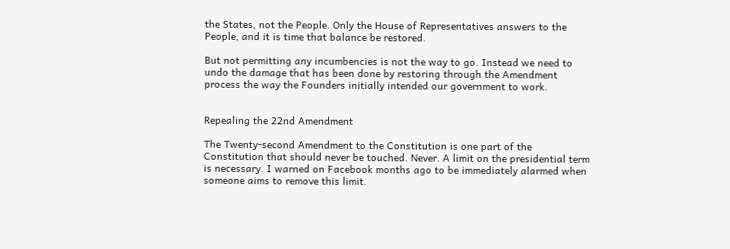the States, not the People. Only the House of Representatives answers to the People, and it is time that balance be restored.

But not permitting any incumbencies is not the way to go. Instead we need to undo the damage that has been done by restoring through the Amendment process the way the Founders initially intended our government to work.


Repealing the 22nd Amendment

The Twenty-second Amendment to the Constitution is one part of the Constitution that should never be touched. Never. A limit on the presidential term is necessary. I warned on Facebook months ago to be immediately alarmed when someone aims to remove this limit.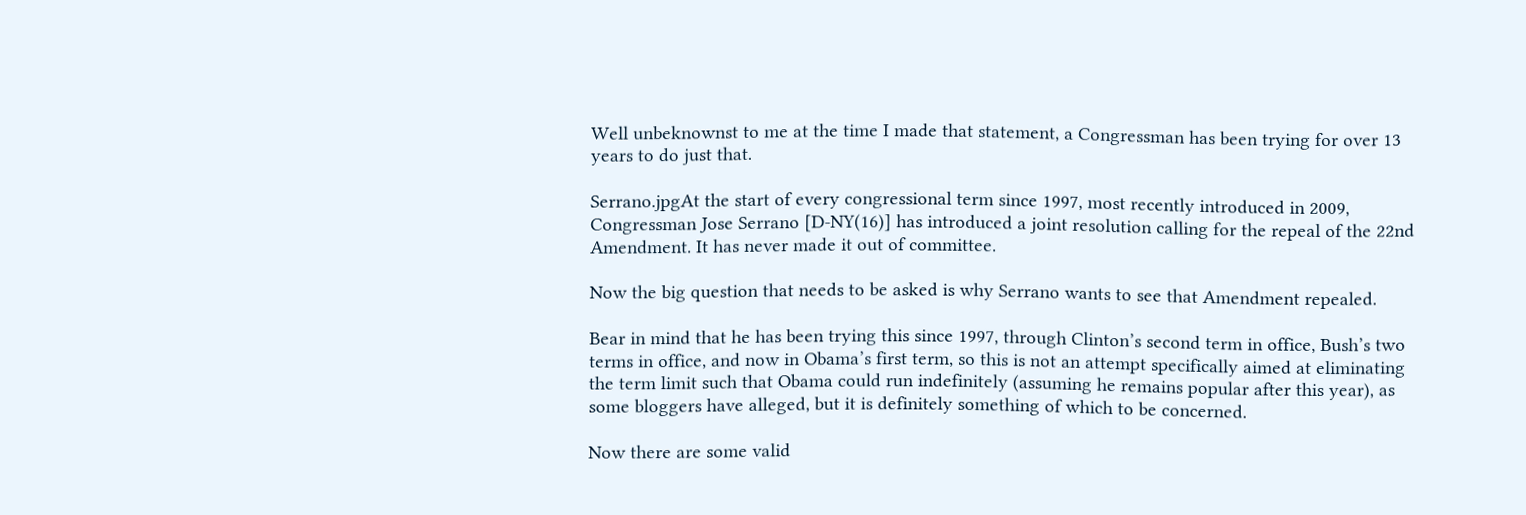Well unbeknownst to me at the time I made that statement, a Congressman has been trying for over 13 years to do just that.

Serrano.jpgAt the start of every congressional term since 1997, most recently introduced in 2009, Congressman Jose Serrano [D-NY(16)] has introduced a joint resolution calling for the repeal of the 22nd Amendment. It has never made it out of committee.

Now the big question that needs to be asked is why Serrano wants to see that Amendment repealed.

Bear in mind that he has been trying this since 1997, through Clinton’s second term in office, Bush’s two terms in office, and now in Obama’s first term, so this is not an attempt specifically aimed at eliminating the term limit such that Obama could run indefinitely (assuming he remains popular after this year), as some bloggers have alleged, but it is definitely something of which to be concerned.

Now there are some valid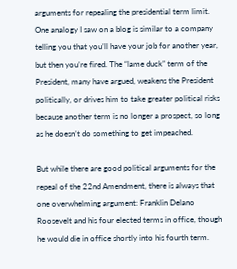arguments for repealing the presidential term limit. One analogy I saw on a blog is similar to a company telling you that you’ll have your job for another year, but then you’re fired. The “lame duck” term of the President, many have argued, weakens the President politically, or drives him to take greater political risks because another term is no longer a prospect, so long as he doesn’t do something to get impeached.

But while there are good political arguments for the repeal of the 22nd Amendment, there is always that one overwhelming argument: Franklin Delano Roosevelt and his four elected terms in office, though he would die in office shortly into his fourth term.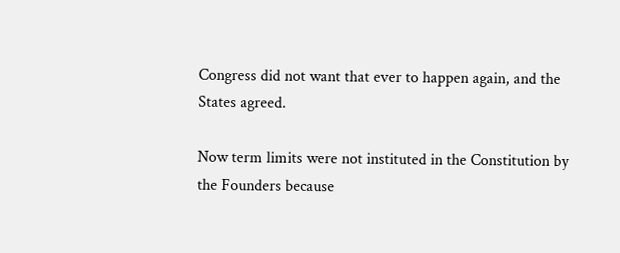Congress did not want that ever to happen again, and the States agreed.

Now term limits were not instituted in the Constitution by the Founders because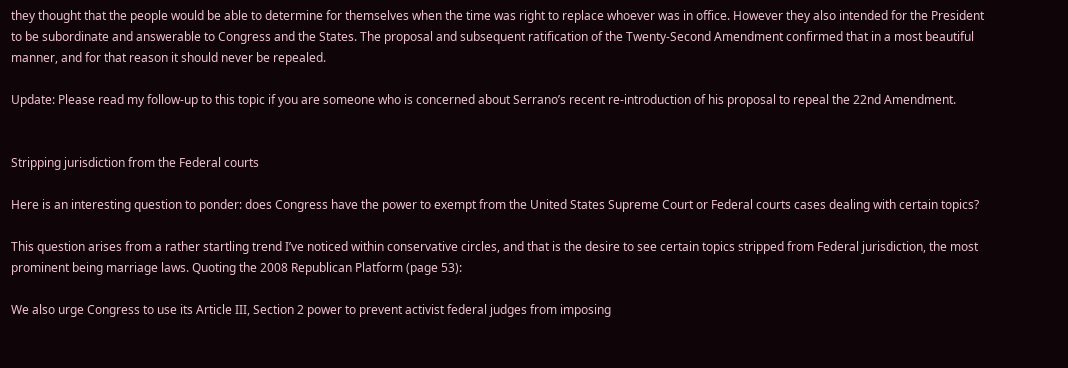they thought that the people would be able to determine for themselves when the time was right to replace whoever was in office. However they also intended for the President to be subordinate and answerable to Congress and the States. The proposal and subsequent ratification of the Twenty-Second Amendment confirmed that in a most beautiful manner, and for that reason it should never be repealed.

Update: Please read my follow-up to this topic if you are someone who is concerned about Serrano’s recent re-introduction of his proposal to repeal the 22nd Amendment.


Stripping jurisdiction from the Federal courts

Here is an interesting question to ponder: does Congress have the power to exempt from the United States Supreme Court or Federal courts cases dealing with certain topics?

This question arises from a rather startling trend I’ve noticed within conservative circles, and that is the desire to see certain topics stripped from Federal jurisdiction, the most prominent being marriage laws. Quoting the 2008 Republican Platform (page 53):

We also urge Congress to use its Article III, Section 2 power to prevent activist federal judges from imposing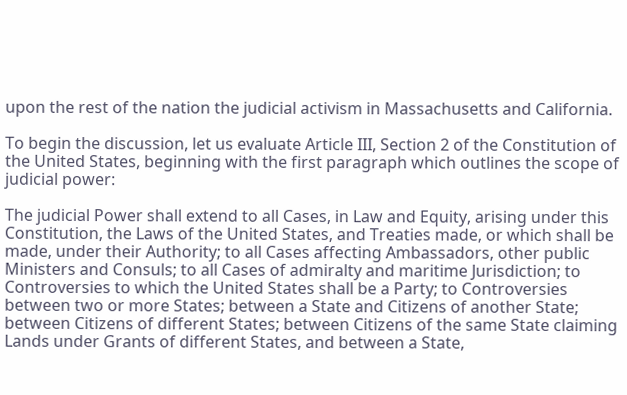upon the rest of the nation the judicial activism in Massachusetts and California.

To begin the discussion, let us evaluate Article III, Section 2 of the Constitution of the United States, beginning with the first paragraph which outlines the scope of judicial power:

The judicial Power shall extend to all Cases, in Law and Equity, arising under this Constitution, the Laws of the United States, and Treaties made, or which shall be made, under their Authority; to all Cases affecting Ambassadors, other public Ministers and Consuls; to all Cases of admiralty and maritime Jurisdiction; to Controversies to which the United States shall be a Party; to Controversies between two or more States; between a State and Citizens of another State; between Citizens of different States; between Citizens of the same State claiming Lands under Grants of different States, and between a State,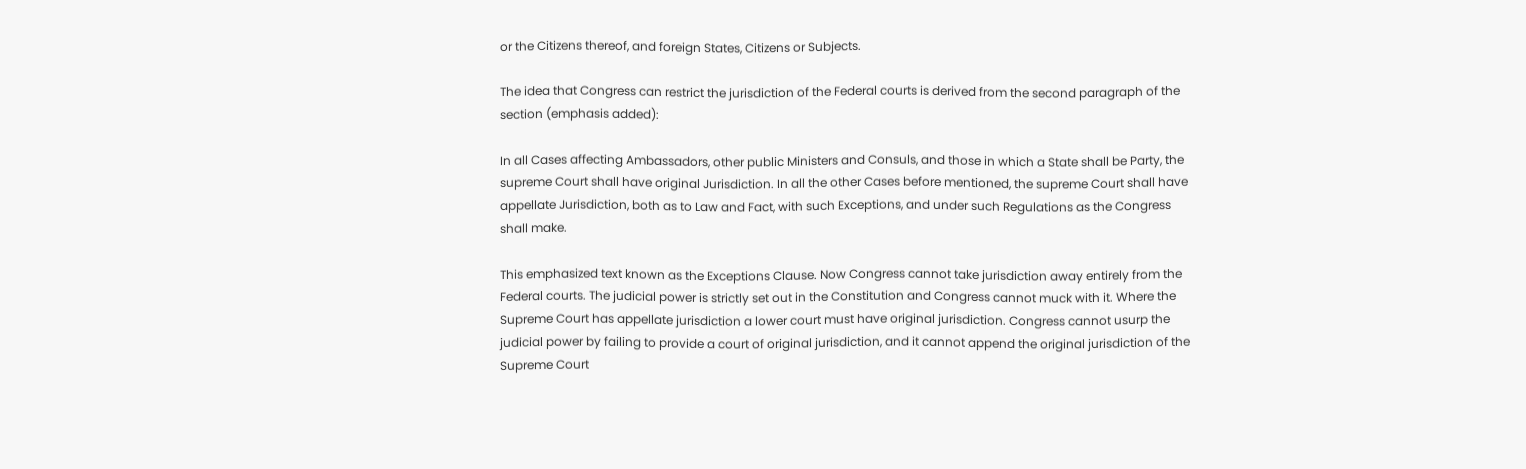or the Citizens thereof, and foreign States, Citizens or Subjects.

The idea that Congress can restrict the jurisdiction of the Federal courts is derived from the second paragraph of the section (emphasis added):

In all Cases affecting Ambassadors, other public Ministers and Consuls, and those in which a State shall be Party, the supreme Court shall have original Jurisdiction. In all the other Cases before mentioned, the supreme Court shall have appellate Jurisdiction, both as to Law and Fact, with such Exceptions, and under such Regulations as the Congress shall make.

This emphasized text known as the Exceptions Clause. Now Congress cannot take jurisdiction away entirely from the Federal courts. The judicial power is strictly set out in the Constitution and Congress cannot muck with it. Where the Supreme Court has appellate jurisdiction a lower court must have original jurisdiction. Congress cannot usurp the judicial power by failing to provide a court of original jurisdiction, and it cannot append the original jurisdiction of the Supreme Court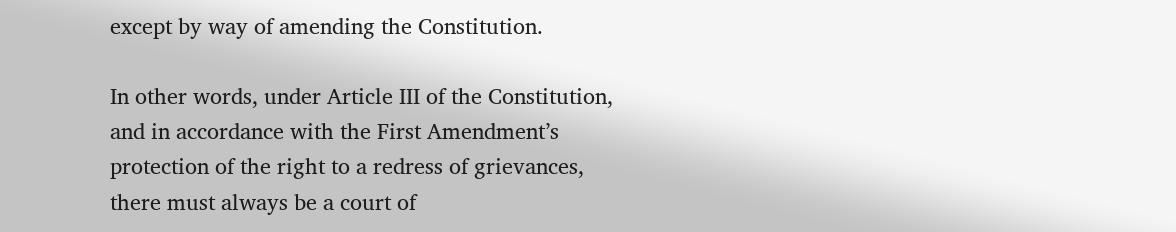except by way of amending the Constitution.

In other words, under Article III of the Constitution, and in accordance with the First Amendment’s protection of the right to a redress of grievances, there must always be a court of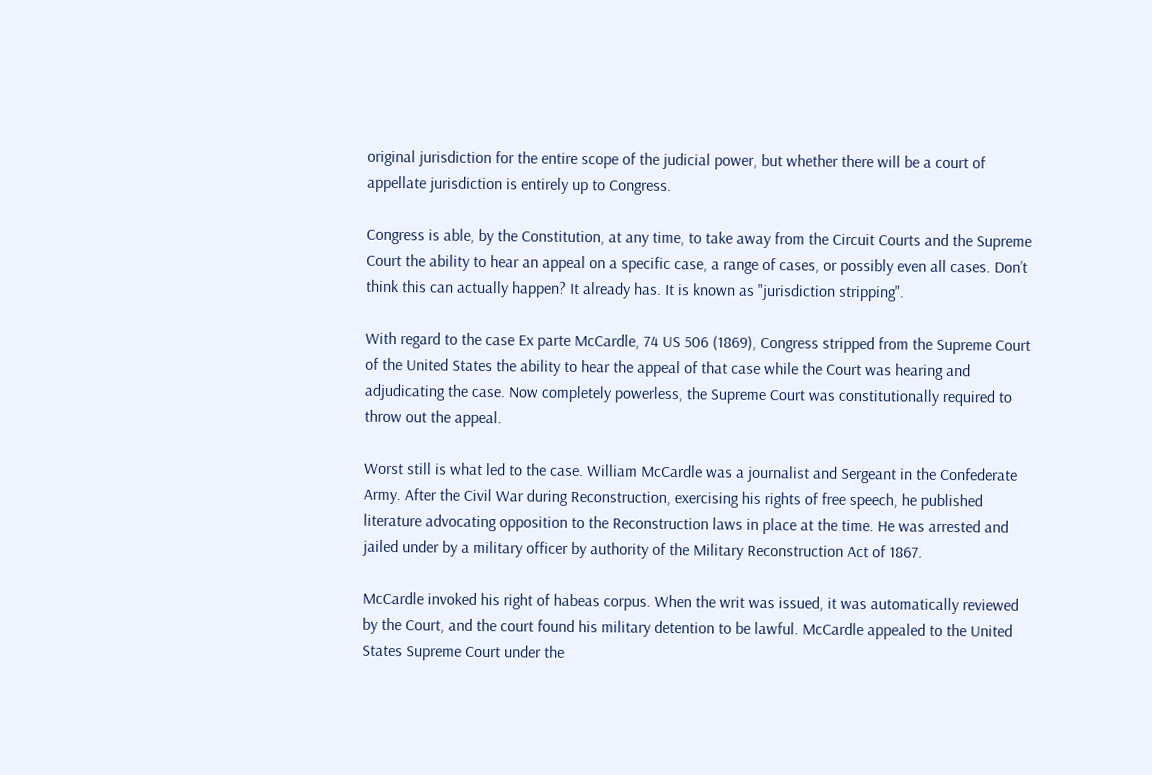original jurisdiction for the entire scope of the judicial power, but whether there will be a court of appellate jurisdiction is entirely up to Congress.

Congress is able, by the Constitution, at any time, to take away from the Circuit Courts and the Supreme Court the ability to hear an appeal on a specific case, a range of cases, or possibly even all cases. Don’t think this can actually happen? It already has. It is known as "jurisdiction stripping".

With regard to the case Ex parte McCardle, 74 US 506 (1869), Congress stripped from the Supreme Court of the United States the ability to hear the appeal of that case while the Court was hearing and adjudicating the case. Now completely powerless, the Supreme Court was constitutionally required to throw out the appeal.

Worst still is what led to the case. William McCardle was a journalist and Sergeant in the Confederate Army. After the Civil War during Reconstruction, exercising his rights of free speech, he published literature advocating opposition to the Reconstruction laws in place at the time. He was arrested and jailed under by a military officer by authority of the Military Reconstruction Act of 1867.

McCardle invoked his right of habeas corpus. When the writ was issued, it was automatically reviewed by the Court, and the court found his military detention to be lawful. McCardle appealed to the United States Supreme Court under the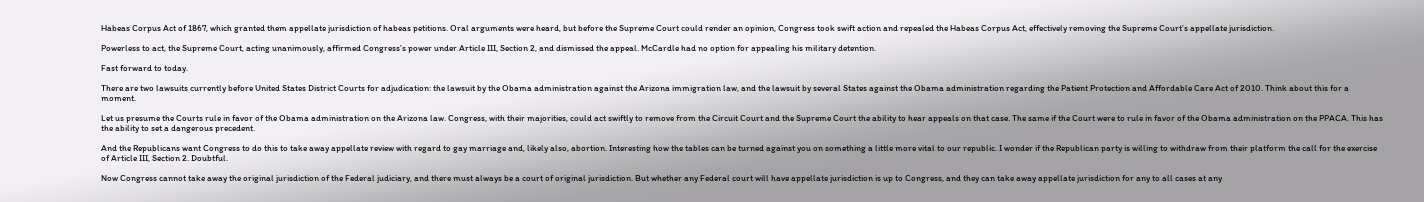Habeas Corpus Act of 1867, which granted them appellate jurisdiction of habeas petitions. Oral arguments were heard, but before the Supreme Court could render an opinion, Congress took swift action and repealed the Habeas Corpus Act, effectively removing the Supreme Court’s appellate jurisdiction.

Powerless to act, the Supreme Court, acting unanimously, affirmed Congress’s power under Article III, Section 2, and dismissed the appeal. McCardle had no option for appealing his military detention.

Fast forward to today.

There are two lawsuits currently before United States District Courts for adjudication: the lawsuit by the Obama administration against the Arizona immigration law, and the lawsuit by several States against the Obama administration regarding the Patient Protection and Affordable Care Act of 2010. Think about this for a moment.

Let us presume the Courts rule in favor of the Obama administration on the Arizona law. Congress, with their majorities, could act swiftly to remove from the Circuit Court and the Supreme Court the ability to hear appeals on that case. The same if the Court were to rule in favor of the Obama administration on the PPACA. This has the ability to set a dangerous precedent.

And the Republicans want Congress to do this to take away appellate review with regard to gay marriage and, likely also, abortion. Interesting how the tables can be turned against you on something a little more vital to our republic. I wonder if the Republican party is willing to withdraw from their platform the call for the exercise of Article III, Section 2. Doubtful.

Now Congress cannot take away the original jurisdiction of the Federal judiciary, and there must always be a court of original jurisdiction. But whether any Federal court will have appellate jurisdiction is up to Congress, and they can take away appellate jurisdiction for any to all cases at any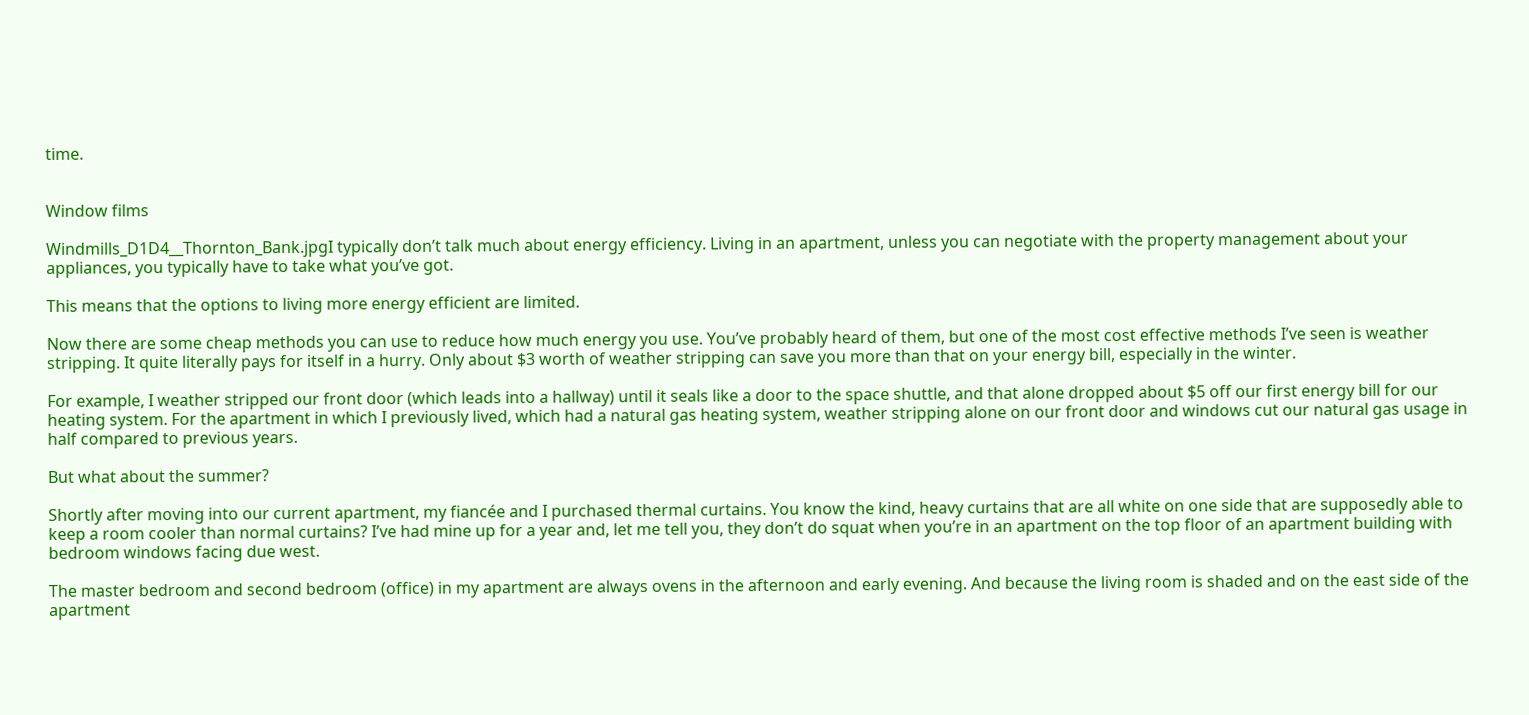time.


Window films

Windmills_D1D4__Thornton_Bank.jpgI typically don’t talk much about energy efficiency. Living in an apartment, unless you can negotiate with the property management about your appliances, you typically have to take what you’ve got.

This means that the options to living more energy efficient are limited.

Now there are some cheap methods you can use to reduce how much energy you use. You’ve probably heard of them, but one of the most cost effective methods I’ve seen is weather stripping. It quite literally pays for itself in a hurry. Only about $3 worth of weather stripping can save you more than that on your energy bill, especially in the winter.

For example, I weather stripped our front door (which leads into a hallway) until it seals like a door to the space shuttle, and that alone dropped about $5 off our first energy bill for our heating system. For the apartment in which I previously lived, which had a natural gas heating system, weather stripping alone on our front door and windows cut our natural gas usage in half compared to previous years.

But what about the summer?

Shortly after moving into our current apartment, my fiancée and I purchased thermal curtains. You know the kind, heavy curtains that are all white on one side that are supposedly able to keep a room cooler than normal curtains? I’ve had mine up for a year and, let me tell you, they don’t do squat when you’re in an apartment on the top floor of an apartment building with bedroom windows facing due west.

The master bedroom and second bedroom (office) in my apartment are always ovens in the afternoon and early evening. And because the living room is shaded and on the east side of the apartment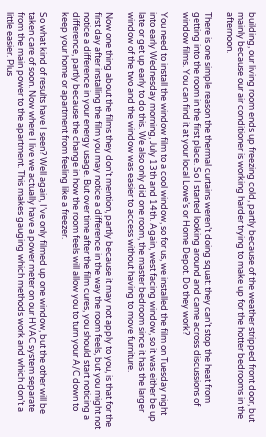building, our living room ends up freezing cold, partly because of the weather stripped front door, but mainly because our air conditioner is working harder trying to make up for the hotter bedrooms in the afternoon.

There is one simple reason the thermal curtains weren’t doing squat: they can’t stop the heat from getting into the room in the first place. So I started looking around and came across discussions of window films. You can find it at your local Lowe’s or Home Depot. Do they work?

You need to install the window film to a cool window, so for us, we installed the film on Tuesday night into early Wednesday morning, July 13th and 14th. Again, west facing window, so it was either be up late or get up early to do this. We also only did one room, the master bedroom since it has the larger window of the two and the window was easier to access without having to move furniture.

Now one thing about the films they don’t mention, partly because it may not apply to you, is that for the first day after installing the film you may notice a difference in the way the room feels, but you might not notice a difference in your energy usage. But over time after the film cures, you should start noticing a difference, partly because the change in how the room feels will allow you to turn your A/C down to keep your home or apartment from feeling like a freezer.

So what kind of results have I seen? Well again, I’ve only filmed up one window, but the other will be taken care of soon. Now where I live we actually have a power meter on our HVAC system separate from the main power to the apartment. This makes gauging which methods work and which don’t a little easier. Plus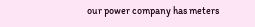our power company has meters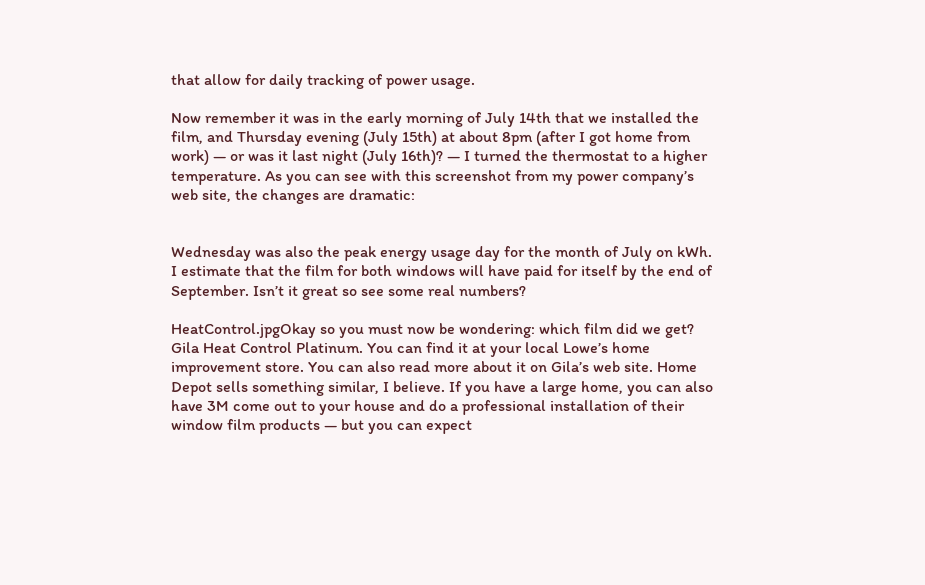that allow for daily tracking of power usage.

Now remember it was in the early morning of July 14th that we installed the film, and Thursday evening (July 15th) at about 8pm (after I got home from work) — or was it last night (July 16th)? — I turned the thermostat to a higher temperature. As you can see with this screenshot from my power company’s web site, the changes are dramatic:


Wednesday was also the peak energy usage day for the month of July on kWh. I estimate that the film for both windows will have paid for itself by the end of September. Isn’t it great so see some real numbers?

HeatControl.jpgOkay so you must now be wondering: which film did we get? Gila Heat Control Platinum. You can find it at your local Lowe’s home improvement store. You can also read more about it on Gila’s web site. Home Depot sells something similar, I believe. If you have a large home, you can also have 3M come out to your house and do a professional installation of their window film products — but you can expect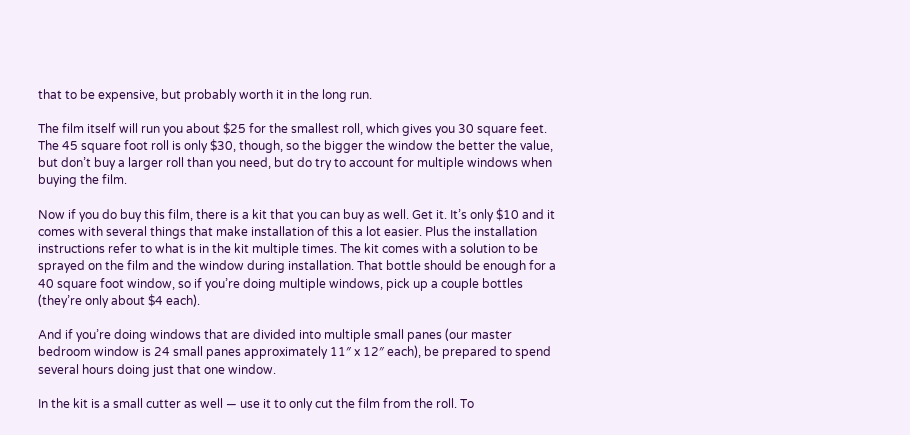that to be expensive, but probably worth it in the long run.

The film itself will run you about $25 for the smallest roll, which gives you 30 square feet. The 45 square foot roll is only $30, though, so the bigger the window the better the value, but don’t buy a larger roll than you need, but do try to account for multiple windows when buying the film.

Now if you do buy this film, there is a kit that you can buy as well. Get it. It’s only $10 and it comes with several things that make installation of this a lot easier. Plus the installation instructions refer to what is in the kit multiple times. The kit comes with a solution to be sprayed on the film and the window during installation. That bottle should be enough for a 40 square foot window, so if you’re doing multiple windows, pick up a couple bottles (they’re only about $4 each).

And if you’re doing windows that are divided into multiple small panes (our master bedroom window is 24 small panes approximately 11″ x 12″ each), be prepared to spend several hours doing just that one window.

In the kit is a small cutter as well — use it to only cut the film from the roll. To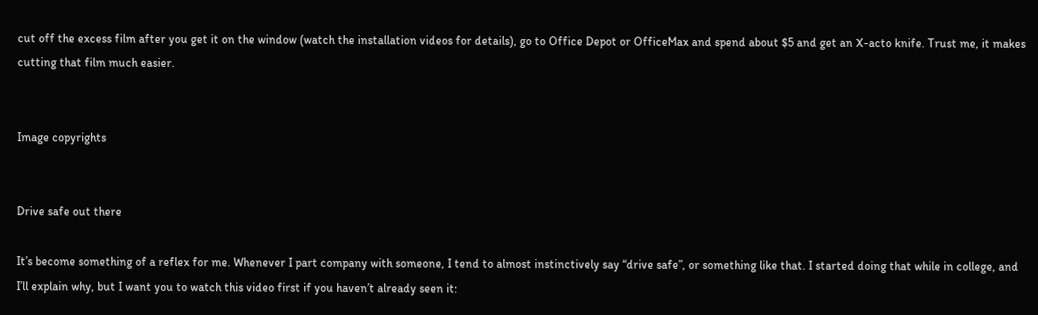cut off the excess film after you get it on the window (watch the installation videos for details), go to Office Depot or OfficeMax and spend about $5 and get an X-acto knife. Trust me, it makes cutting that film much easier.


Image copyrights


Drive safe out there

It’s become something of a reflex for me. Whenever I part company with someone, I tend to almost instinctively say “drive safe”, or something like that. I started doing that while in college, and I’ll explain why, but I want you to watch this video first if you haven’t already seen it: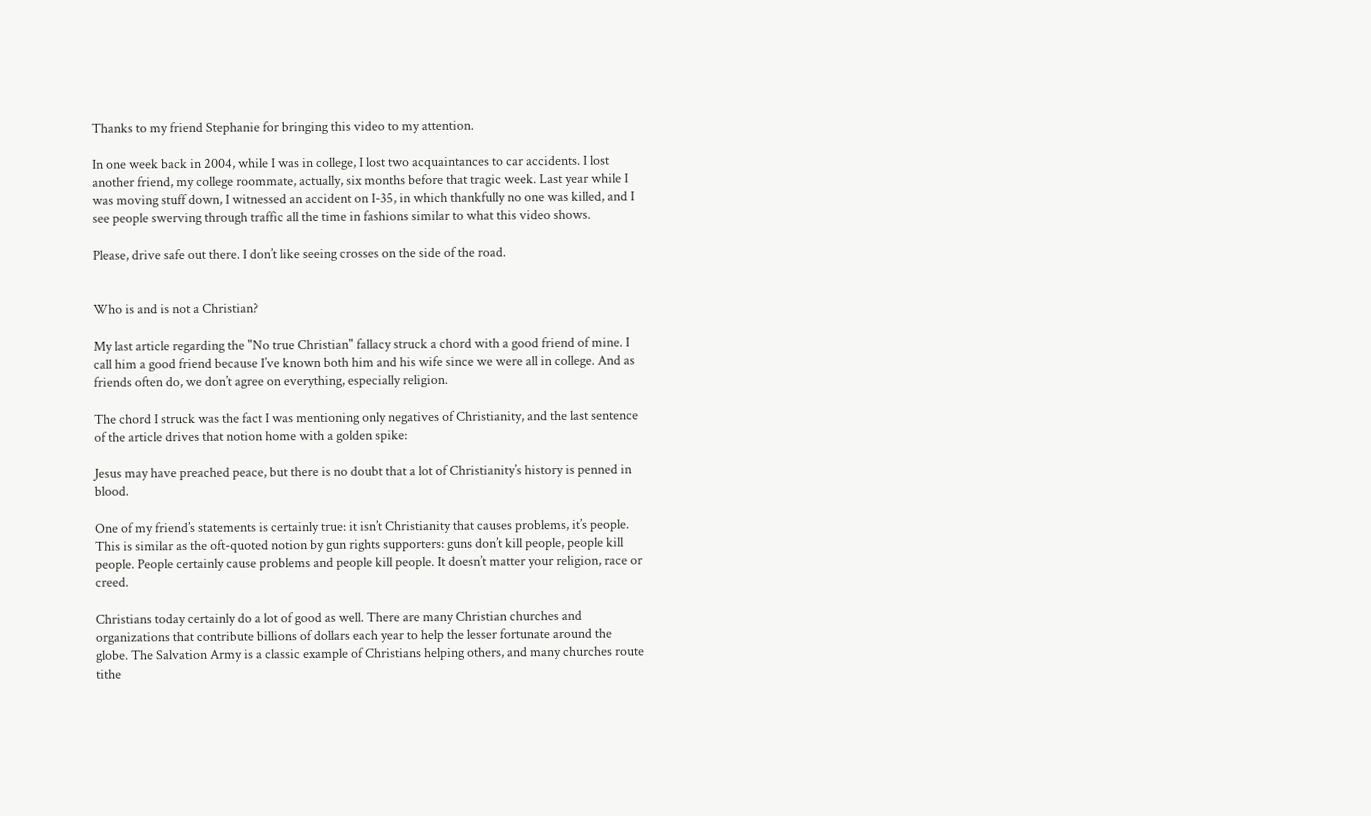Thanks to my friend Stephanie for bringing this video to my attention.

In one week back in 2004, while I was in college, I lost two acquaintances to car accidents. I lost another friend, my college roommate, actually, six months before that tragic week. Last year while I was moving stuff down, I witnessed an accident on I-35, in which thankfully no one was killed, and I see people swerving through traffic all the time in fashions similar to what this video shows.

Please, drive safe out there. I don’t like seeing crosses on the side of the road.


Who is and is not a Christian?

My last article regarding the "No true Christian" fallacy struck a chord with a good friend of mine. I call him a good friend because I’ve known both him and his wife since we were all in college. And as friends often do, we don’t agree on everything, especially religion.

The chord I struck was the fact I was mentioning only negatives of Christianity, and the last sentence of the article drives that notion home with a golden spike:

Jesus may have preached peace, but there is no doubt that a lot of Christianity’s history is penned in blood.

One of my friend’s statements is certainly true: it isn’t Christianity that causes problems, it’s people. This is similar as the oft-quoted notion by gun rights supporters: guns don’t kill people, people kill people. People certainly cause problems and people kill people. It doesn’t matter your religion, race or creed.

Christians today certainly do a lot of good as well. There are many Christian churches and organizations that contribute billions of dollars each year to help the lesser fortunate around the globe. The Salvation Army is a classic example of Christians helping others, and many churches route tithe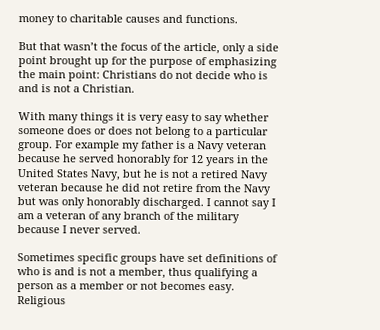money to charitable causes and functions.

But that wasn’t the focus of the article, only a side point brought up for the purpose of emphasizing the main point: Christians do not decide who is and is not a Christian.

With many things it is very easy to say whether someone does or does not belong to a particular group. For example my father is a Navy veteran because he served honorably for 12 years in the United States Navy, but he is not a retired Navy veteran because he did not retire from the Navy but was only honorably discharged. I cannot say I am a veteran of any branch of the military because I never served.

Sometimes specific groups have set definitions of who is and is not a member, thus qualifying a person as a member or not becomes easy. Religious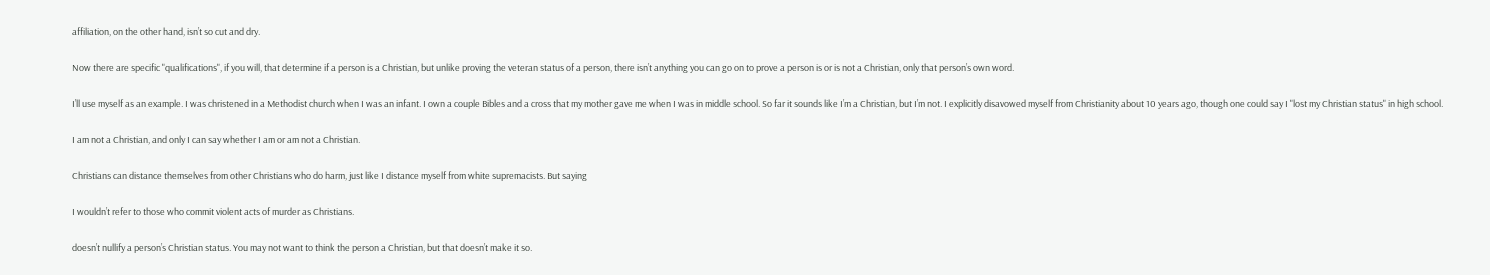affiliation, on the other hand, isn’t so cut and dry.

Now there are specific "qualifications", if you will, that determine if a person is a Christian, but unlike proving the veteran status of a person, there isn’t anything you can go on to prove a person is or is not a Christian, only that person’s own word.

I’ll use myself as an example. I was christened in a Methodist church when I was an infant. I own a couple Bibles and a cross that my mother gave me when I was in middle school. So far it sounds like I’m a Christian, but I’m not. I explicitly disavowed myself from Christianity about 10 years ago, though one could say I "lost my Christian status" in high school.

I am not a Christian, and only I can say whether I am or am not a Christian.

Christians can distance themselves from other Christians who do harm, just like I distance myself from white supremacists. But saying

I wouldn’t refer to those who commit violent acts of murder as Christians.

doesn’t nullify a person’s Christian status. You may not want to think the person a Christian, but that doesn’t make it so.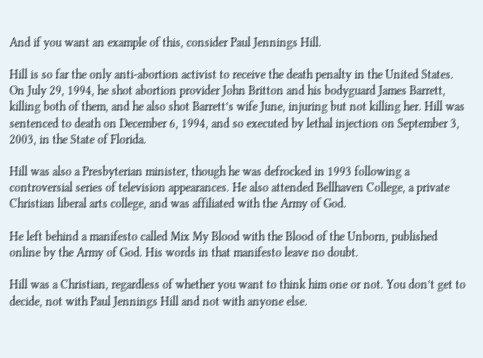And if you want an example of this, consider Paul Jennings Hill.

Hill is so far the only anti-abortion activist to receive the death penalty in the United States. On July 29, 1994, he shot abortion provider John Britton and his bodyguard James Barrett, killing both of them, and he also shot Barrett’s wife June, injuring but not killing her. Hill was sentenced to death on December 6, 1994, and so executed by lethal injection on September 3, 2003, in the State of Florida.

Hill was also a Presbyterian minister, though he was defrocked in 1993 following a controversial series of television appearances. He also attended Bellhaven College, a private Christian liberal arts college, and was affiliated with the Army of God.

He left behind a manifesto called Mix My Blood with the Blood of the Unborn, published online by the Army of God. His words in that manifesto leave no doubt.

Hill was a Christian, regardless of whether you want to think him one or not. You don’t get to decide, not with Paul Jennings Hill and not with anyone else.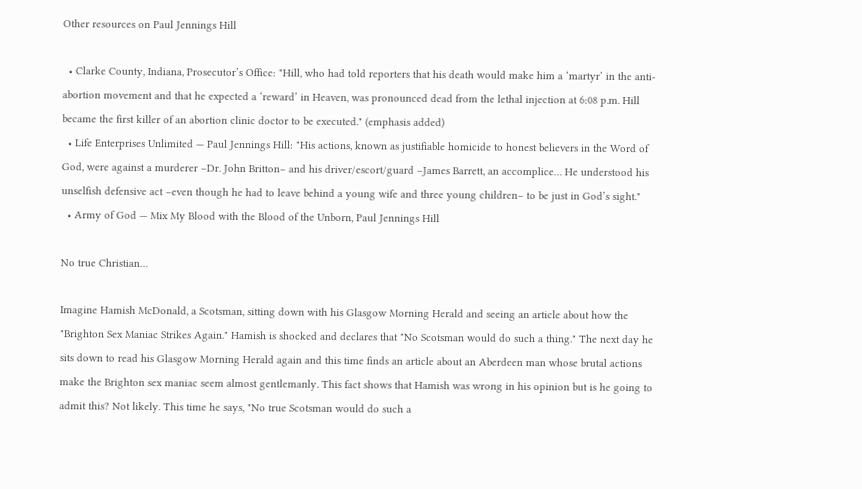Other resources on Paul Jennings Hill

  • Clarke County, Indiana, Prosecutor’s Office: "Hill, who had told reporters that his death would make him a ‘martyr’ in the anti-abortion movement and that he expected a ‘reward’ in Heaven, was pronounced dead from the lethal injection at 6:08 p.m. Hill became the first killer of an abortion clinic doctor to be executed." (emphasis added)
  • Life Enterprises Unlimited — Paul Jennings Hill: "His actions, known as justifiable homicide to honest believers in the Word of God, were against a murderer –Dr. John Britton– and his driver/escort/guard –James Barrett, an accomplice… He understood his unselfish defensive act –even though he had to leave behind a young wife and three young children– to be just in God’s sight."
  • Army of God — Mix My Blood with the Blood of the Unborn, Paul Jennings Hill

No true Christian…

Imagine Hamish McDonald, a Scotsman, sitting down with his Glasgow Morning Herald and seeing an article about how the "Brighton Sex Maniac Strikes Again." Hamish is shocked and declares that "No Scotsman would do such a thing." The next day he sits down to read his Glasgow Morning Herald again and this time finds an article about an Aberdeen man whose brutal actions make the Brighton sex maniac seem almost gentlemanly. This fact shows that Hamish was wrong in his opinion but is he going to admit this? Not likely. This time he says, "No true Scotsman would do such a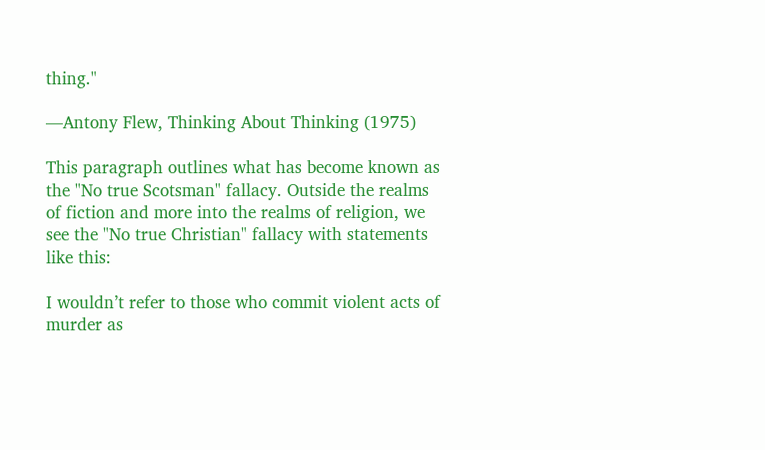thing."

—Antony Flew, Thinking About Thinking (1975)

This paragraph outlines what has become known as the "No true Scotsman" fallacy. Outside the realms of fiction and more into the realms of religion, we see the "No true Christian" fallacy with statements like this:

I wouldn’t refer to those who commit violent acts of murder as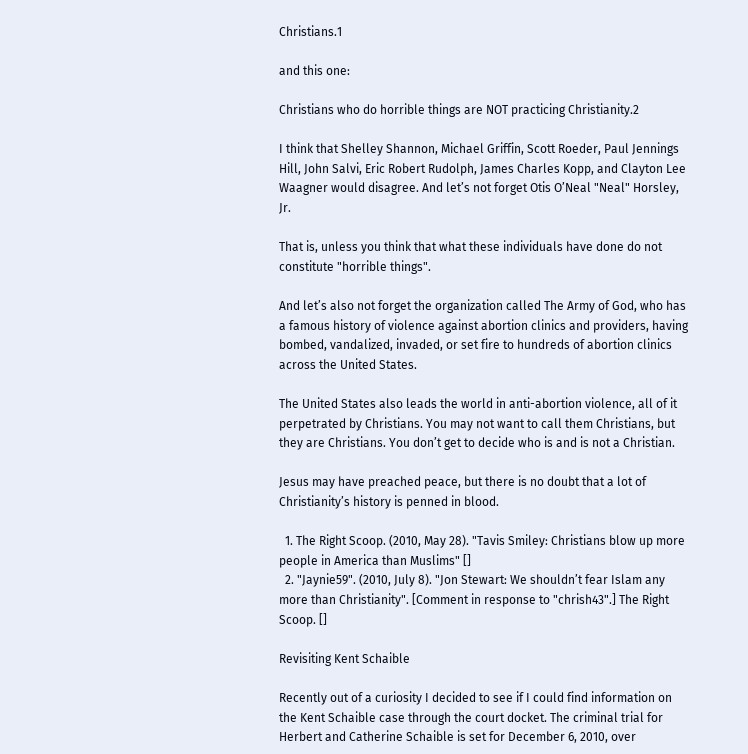Christians.1

and this one:

Christians who do horrible things are NOT practicing Christianity.2

I think that Shelley Shannon, Michael Griffin, Scott Roeder, Paul Jennings Hill, John Salvi, Eric Robert Rudolph, James Charles Kopp, and Clayton Lee Waagner would disagree. And let’s not forget Otis O’Neal "Neal" Horsley, Jr.

That is, unless you think that what these individuals have done do not constitute "horrible things".

And let’s also not forget the organization called The Army of God, who has a famous history of violence against abortion clinics and providers, having bombed, vandalized, invaded, or set fire to hundreds of abortion clinics across the United States.

The United States also leads the world in anti-abortion violence, all of it perpetrated by Christians. You may not want to call them Christians, but they are Christians. You don’t get to decide who is and is not a Christian.

Jesus may have preached peace, but there is no doubt that a lot of Christianity’s history is penned in blood.

  1. The Right Scoop. (2010, May 28). "Tavis Smiley: Christians blow up more people in America than Muslims" []
  2. "Jaynie59". (2010, July 8). "Jon Stewart: We shouldn’t fear Islam any more than Christianity". [Comment in response to "chrish43".] The Right Scoop. []

Revisiting Kent Schaible

Recently out of a curiosity I decided to see if I could find information on the Kent Schaible case through the court docket. The criminal trial for Herbert and Catherine Schaible is set for December 6, 2010, over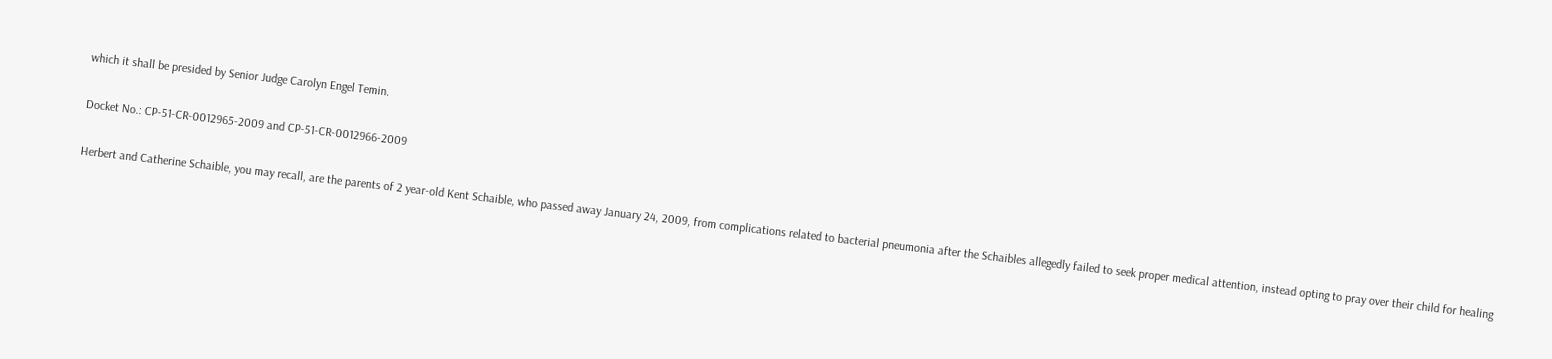which it shall be presided by Senior Judge Carolyn Engel Temin.

Docket No.: CP-51-CR-0012965-2009 and CP-51-CR-0012966-2009

Herbert and Catherine Schaible, you may recall, are the parents of 2 year-old Kent Schaible, who passed away January 24, 2009, from complications related to bacterial pneumonia after the Schaibles allegedly failed to seek proper medical attention, instead opting to pray over their child for healing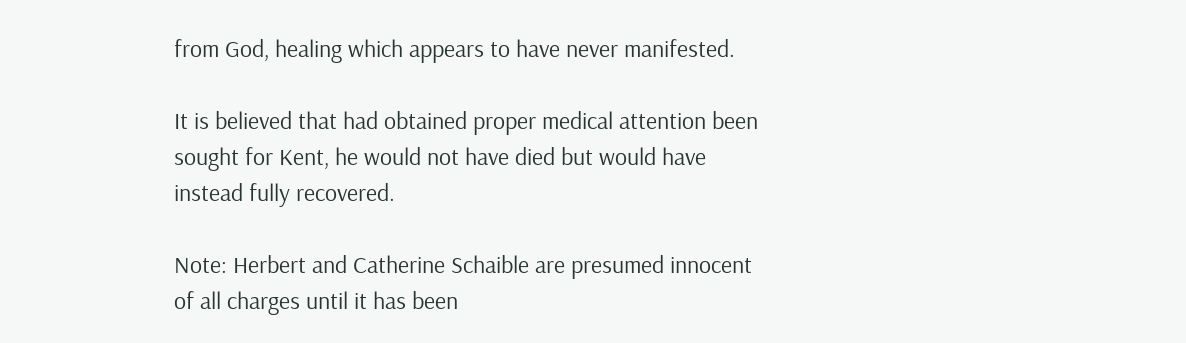from God, healing which appears to have never manifested.

It is believed that had obtained proper medical attention been sought for Kent, he would not have died but would have instead fully recovered.

Note: Herbert and Catherine Schaible are presumed innocent of all charges until it has been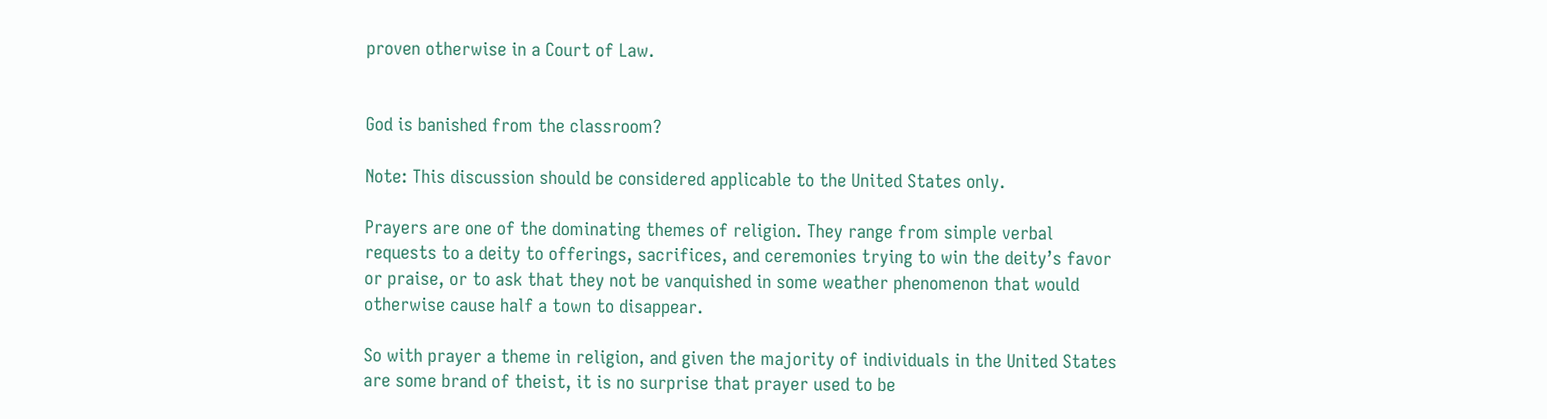proven otherwise in a Court of Law.


God is banished from the classroom?

Note: This discussion should be considered applicable to the United States only.

Prayers are one of the dominating themes of religion. They range from simple verbal requests to a deity to offerings, sacrifices, and ceremonies trying to win the deity’s favor or praise, or to ask that they not be vanquished in some weather phenomenon that would otherwise cause half a town to disappear.

So with prayer a theme in religion, and given the majority of individuals in the United States are some brand of theist, it is no surprise that prayer used to be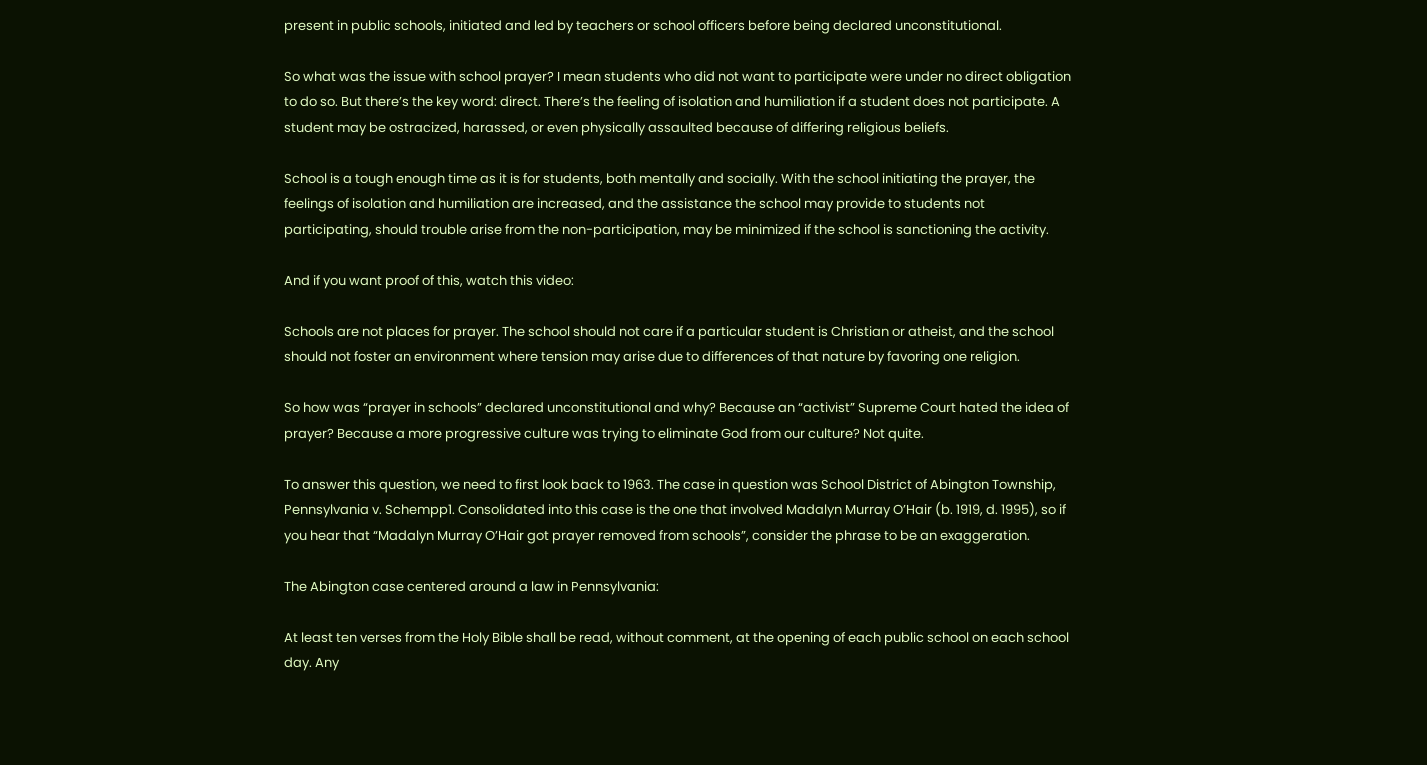present in public schools, initiated and led by teachers or school officers before being declared unconstitutional.

So what was the issue with school prayer? I mean students who did not want to participate were under no direct obligation to do so. But there’s the key word: direct. There’s the feeling of isolation and humiliation if a student does not participate. A student may be ostracized, harassed, or even physically assaulted because of differing religious beliefs.

School is a tough enough time as it is for students, both mentally and socially. With the school initiating the prayer, the feelings of isolation and humiliation are increased, and the assistance the school may provide to students not participating, should trouble arise from the non-participation, may be minimized if the school is sanctioning the activity.

And if you want proof of this, watch this video:

Schools are not places for prayer. The school should not care if a particular student is Christian or atheist, and the school should not foster an environment where tension may arise due to differences of that nature by favoring one religion.

So how was “prayer in schools” declared unconstitutional and why? Because an “activist” Supreme Court hated the idea of prayer? Because a more progressive culture was trying to eliminate God from our culture? Not quite.

To answer this question, we need to first look back to 1963. The case in question was School District of Abington Township, Pennsylvania v. Schempp1. Consolidated into this case is the one that involved Madalyn Murray O’Hair (b. 1919, d. 1995), so if you hear that “Madalyn Murray O’Hair got prayer removed from schools”, consider the phrase to be an exaggeration.

The Abington case centered around a law in Pennsylvania:

At least ten verses from the Holy Bible shall be read, without comment, at the opening of each public school on each school day. Any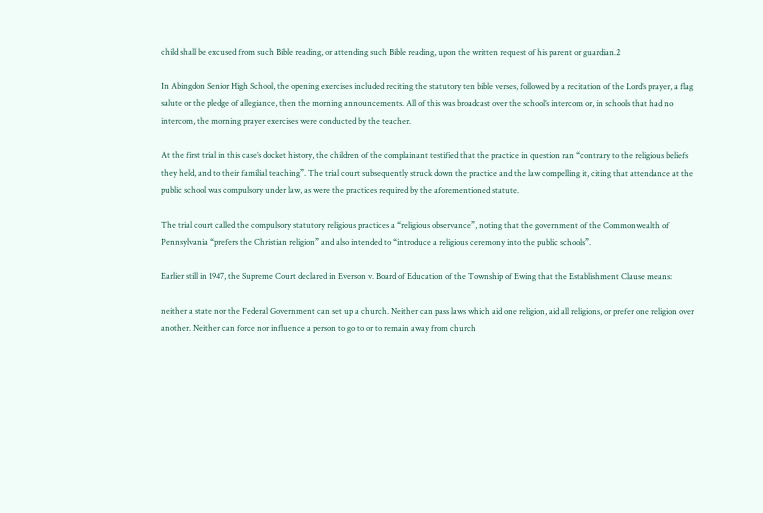child shall be excused from such Bible reading, or attending such Bible reading, upon the written request of his parent or guardian.2

In Abingdon Senior High School, the opening exercises included reciting the statutory ten bible verses, followed by a recitation of the Lord’s prayer, a flag salute or the pledge of allegiance, then the morning announcements. All of this was broadcast over the school’s intercom or, in schools that had no intercom, the morning prayer exercises were conducted by the teacher.

At the first trial in this case’s docket history, the children of the complainant testified that the practice in question ran “contrary to the religious beliefs they held, and to their familial teaching”. The trial court subsequently struck down the practice and the law compelling it, citing that attendance at the public school was compulsory under law, as were the practices required by the aforementioned statute.

The trial court called the compulsory statutory religious practices a “religious observance”, noting that the government of the Commonwealth of Pennsylvania “prefers the Christian religion” and also intended to “introduce a religious ceremony into the public schools”.

Earlier still in 1947, the Supreme Court declared in Everson v. Board of Education of the Township of Ewing that the Establishment Clause means:

neither a state nor the Federal Government can set up a church. Neither can pass laws which aid one religion, aid all religions, or prefer one religion over another. Neither can force nor influence a person to go to or to remain away from church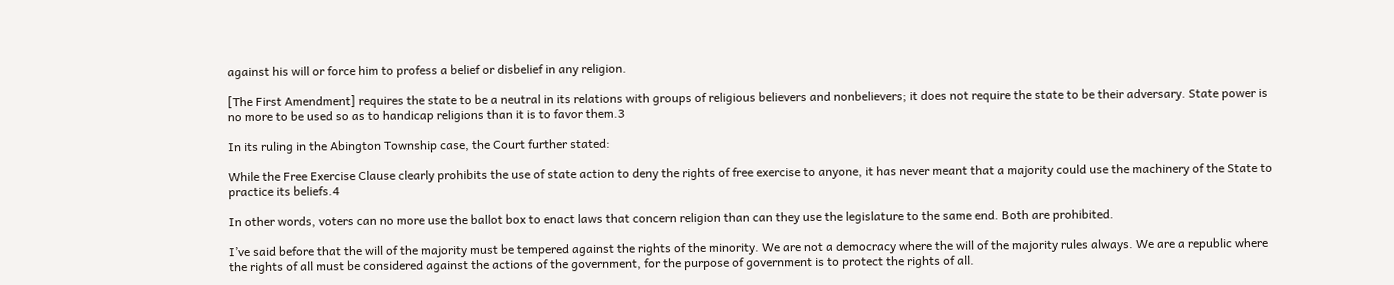against his will or force him to profess a belief or disbelief in any religion.

[The First Amendment] requires the state to be a neutral in its relations with groups of religious believers and nonbelievers; it does not require the state to be their adversary. State power is no more to be used so as to handicap religions than it is to favor them.3

In its ruling in the Abington Township case, the Court further stated:

While the Free Exercise Clause clearly prohibits the use of state action to deny the rights of free exercise to anyone, it has never meant that a majority could use the machinery of the State to practice its beliefs.4

In other words, voters can no more use the ballot box to enact laws that concern religion than can they use the legislature to the same end. Both are prohibited.

I’ve said before that the will of the majority must be tempered against the rights of the minority. We are not a democracy where the will of the majority rules always. We are a republic where the rights of all must be considered against the actions of the government, for the purpose of government is to protect the rights of all.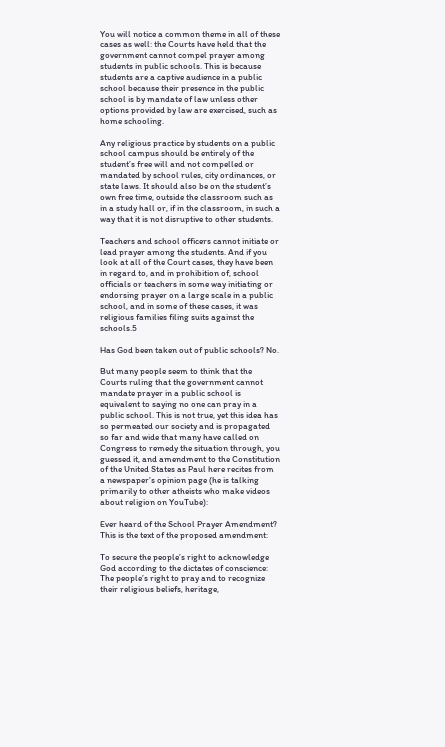You will notice a common theme in all of these cases as well: the Courts have held that the government cannot compel prayer among students in public schools. This is because students are a captive audience in a public school because their presence in the public school is by mandate of law unless other options provided by law are exercised, such as home schooling.

Any religious practice by students on a public school campus should be entirely of the student’s free will and not compelled or mandated by school rules, city ordinances, or state laws. It should also be on the student’s own free time, outside the classroom such as in a study hall or, if in the classroom, in such a way that it is not disruptive to other students.

Teachers and school officers cannot initiate or lead prayer among the students. And if you look at all of the Court cases, they have been in regard to, and in prohibition of, school officials or teachers in some way initiating or endorsing prayer on a large scale in a public school, and in some of these cases, it was religious families filing suits against the schools.5

Has God been taken out of public schools? No.

But many people seem to think that the Courts ruling that the government cannot mandate prayer in a public school is equivalent to saying no one can pray in a public school. This is not true, yet this idea has so permeated our society and is propagated so far and wide that many have called on Congress to remedy the situation through, you guessed it, and amendment to the Constitution of the United States as Paul here recites from a newspaper’s opinion page (he is talking primarily to other atheists who make videos about religion on YouTube):

Ever heard of the School Prayer Amendment? This is the text of the proposed amendment:

To secure the people’s right to acknowledge God according to the dictates of conscience: The people’s right to pray and to recognize their religious beliefs, heritage,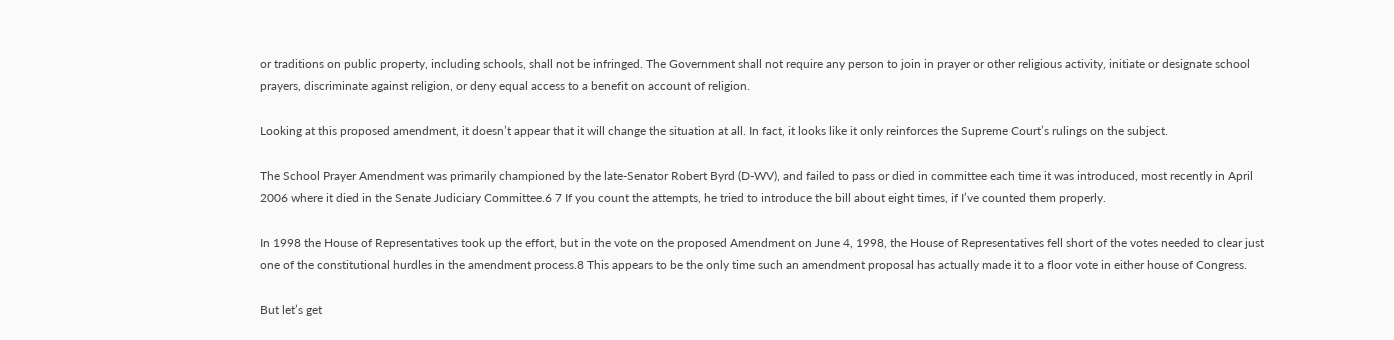or traditions on public property, including schools, shall not be infringed. The Government shall not require any person to join in prayer or other religious activity, initiate or designate school prayers, discriminate against religion, or deny equal access to a benefit on account of religion.

Looking at this proposed amendment, it doesn’t appear that it will change the situation at all. In fact, it looks like it only reinforces the Supreme Court’s rulings on the subject.

The School Prayer Amendment was primarily championed by the late-Senator Robert Byrd (D-WV), and failed to pass or died in committee each time it was introduced, most recently in April 2006 where it died in the Senate Judiciary Committee.6 7 If you count the attempts, he tried to introduce the bill about eight times, if I’ve counted them properly.

In 1998 the House of Representatives took up the effort, but in the vote on the proposed Amendment on June 4, 1998, the House of Representatives fell short of the votes needed to clear just one of the constitutional hurdles in the amendment process.8 This appears to be the only time such an amendment proposal has actually made it to a floor vote in either house of Congress.

But let’s get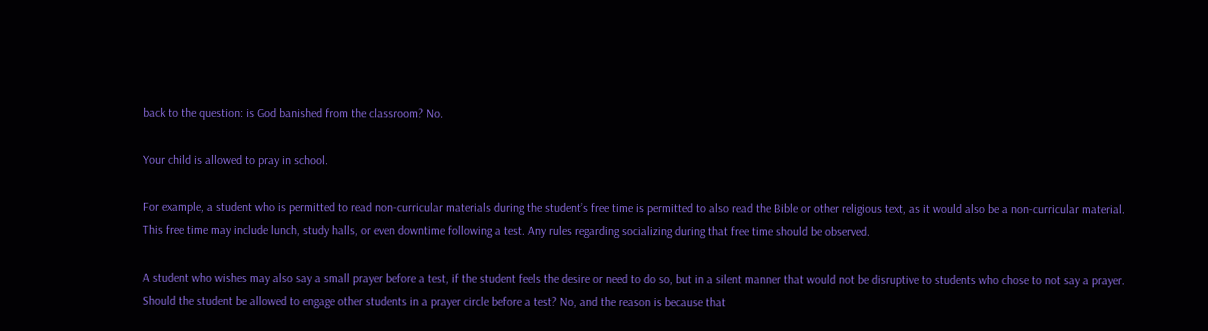back to the question: is God banished from the classroom? No.

Your child is allowed to pray in school.

For example, a student who is permitted to read non-curricular materials during the student’s free time is permitted to also read the Bible or other religious text, as it would also be a non-curricular material. This free time may include lunch, study halls, or even downtime following a test. Any rules regarding socializing during that free time should be observed.

A student who wishes may also say a small prayer before a test, if the student feels the desire or need to do so, but in a silent manner that would not be disruptive to students who chose to not say a prayer. Should the student be allowed to engage other students in a prayer circle before a test? No, and the reason is because that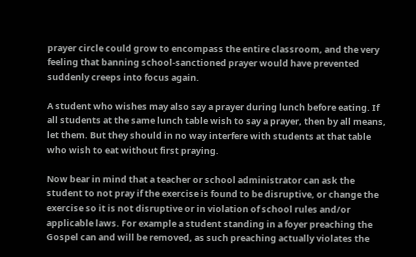prayer circle could grow to encompass the entire classroom, and the very feeling that banning school-sanctioned prayer would have prevented suddenly creeps into focus again.

A student who wishes may also say a prayer during lunch before eating. If all students at the same lunch table wish to say a prayer, then by all means, let them. But they should in no way interfere with students at that table who wish to eat without first praying.

Now bear in mind that a teacher or school administrator can ask the student to not pray if the exercise is found to be disruptive, or change the exercise so it is not disruptive or in violation of school rules and/or applicable laws. For example a student standing in a foyer preaching the Gospel can and will be removed, as such preaching actually violates the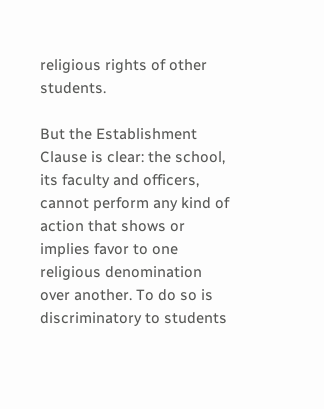religious rights of other students.

But the Establishment Clause is clear: the school, its faculty and officers, cannot perform any kind of action that shows or implies favor to one religious denomination over another. To do so is discriminatory to students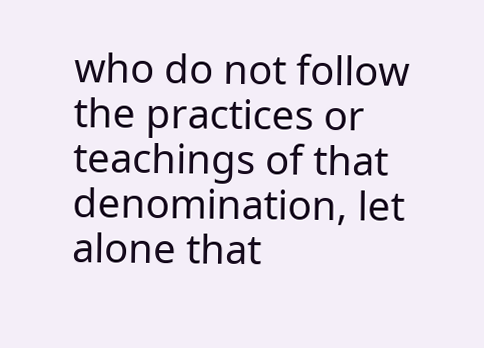who do not follow the practices or teachings of that denomination, let alone that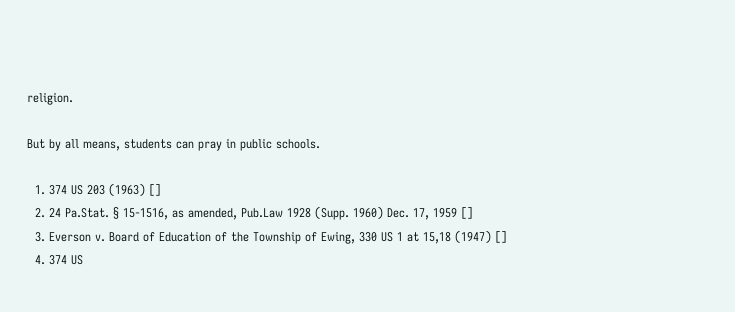religion.

But by all means, students can pray in public schools.

  1. 374 US 203 (1963) []
  2. 24 Pa.Stat. § 15-1516, as amended, Pub.Law 1928 (Supp. 1960) Dec. 17, 1959 []
  3. Everson v. Board of Education of the Township of Ewing, 330 US 1 at 15,18 (1947) []
  4. 374 US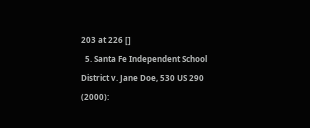203 at 226 []
  5. Santa Fe Independent School District v. Jane Doe, 530 US 290 (2000):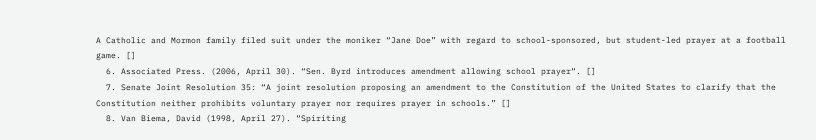A Catholic and Mormon family filed suit under the moniker “Jane Doe” with regard to school-sponsored, but student-led prayer at a football game. []
  6. Associated Press. (2006, April 30). “Sen. Byrd introduces amendment allowing school prayer“. []
  7. Senate Joint Resolution 35: “A joint resolution proposing an amendment to the Constitution of the United States to clarify that the Constitution neither prohibits voluntary prayer nor requires prayer in schools.” []
  8. Van Biema, David (1998, April 27). “Spiriting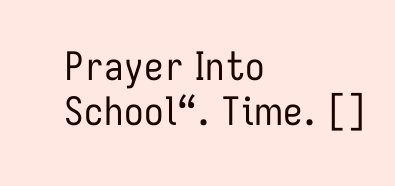Prayer Into School“. Time. []